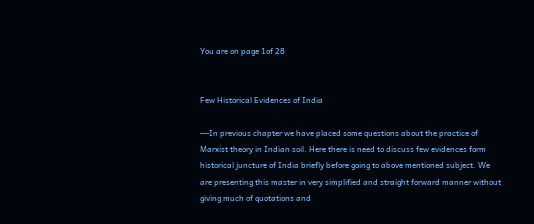You are on page 1of 28


Few Historical Evidences of India

---In previous chapter we have placed some questions about the practice of
Marxist theory in Indian soil. Here there is need to discuss few evidences form
historical juncture of India briefly before going to above mentioned subject. We
are presenting this master in very simplified and straight forward manner without
giving much of quotations and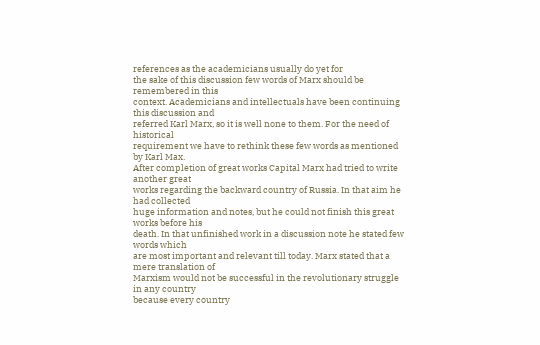references as the academicians usually do yet for
the sake of this discussion few words of Marx should be remembered in this
context. Academicians and intellectuals have been continuing this discussion and
referred Karl Marx, so it is well none to them. For the need of historical
requirement we have to rethink these few words as mentioned by Karl Max.
After completion of great works Capital Marx had tried to write another great
works regarding the backward country of Russia. In that aim he had collected
huge information and notes, but he could not finish this great works before his
death. In that unfinished work in a discussion note he stated few words which
are most important and relevant till today. Marx stated that a mere translation of
Marxism would not be successful in the revolutionary struggle in any country
because every country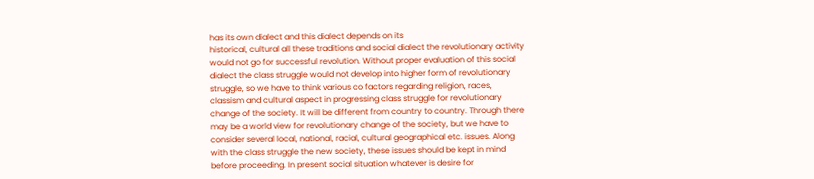has its own dialect and this dialect depends on its
historical, cultural all these traditions and social dialect the revolutionary activity
would not go for successful revolution. Without proper evaluation of this social
dialect the class struggle would not develop into higher form of revolutionary
struggle, so we have to think various co factors regarding religion, races,
classism and cultural aspect in progressing class struggle for revolutionary
change of the society. It will be different from country to country. Through there
may be a world view for revolutionary change of the society, but we have to
consider several local, national, racial, cultural geographical etc. issues. Along
with the class struggle the new society, these issues should be kept in mind
before proceeding. In present social situation whatever is desire for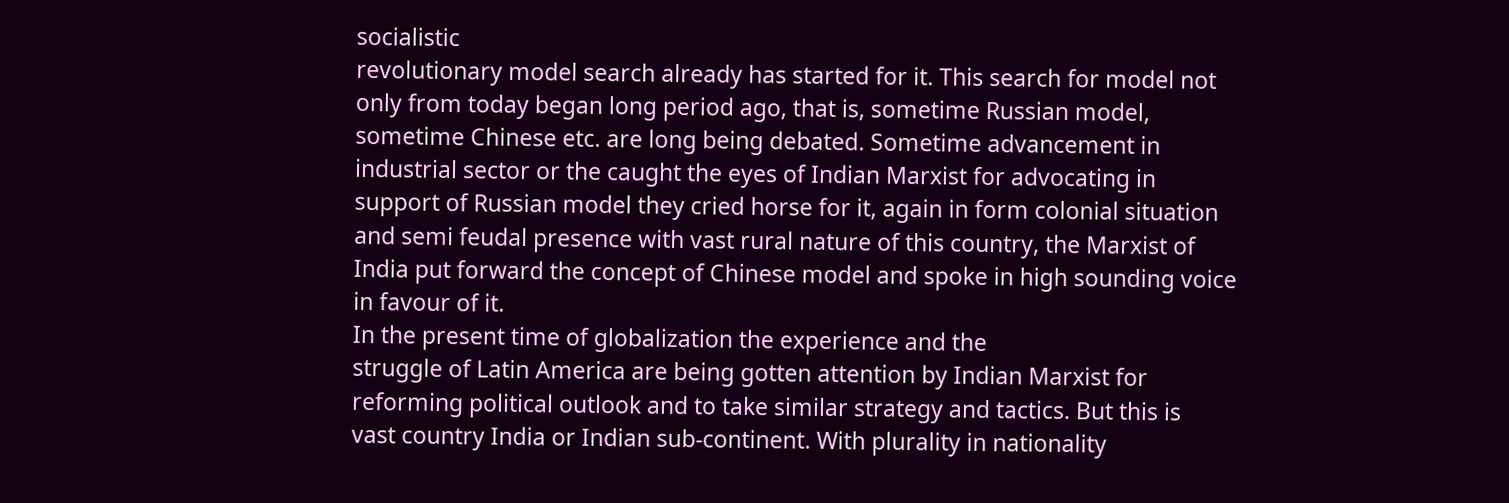socialistic
revolutionary model search already has started for it. This search for model not
only from today began long period ago, that is, sometime Russian model,
sometime Chinese etc. are long being debated. Sometime advancement in
industrial sector or the caught the eyes of Indian Marxist for advocating in
support of Russian model they cried horse for it, again in form colonial situation
and semi feudal presence with vast rural nature of this country, the Marxist of
India put forward the concept of Chinese model and spoke in high sounding voice
in favour of it.
In the present time of globalization the experience and the
struggle of Latin America are being gotten attention by Indian Marxist for
reforming political outlook and to take similar strategy and tactics. But this is
vast country India or Indian sub-continent. With plurality in nationality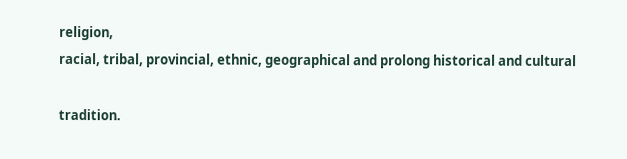religion,
racial, tribal, provincial, ethnic, geographical and prolong historical and cultural

tradition.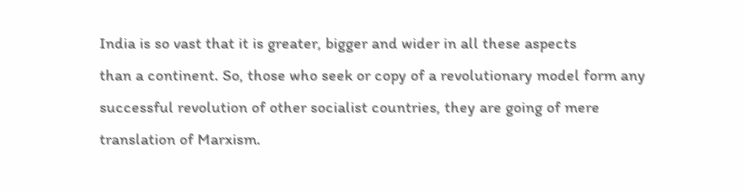India is so vast that it is greater, bigger and wider in all these aspects
than a continent. So, those who seek or copy of a revolutionary model form any
successful revolution of other socialist countries, they are going of mere
translation of Marxism.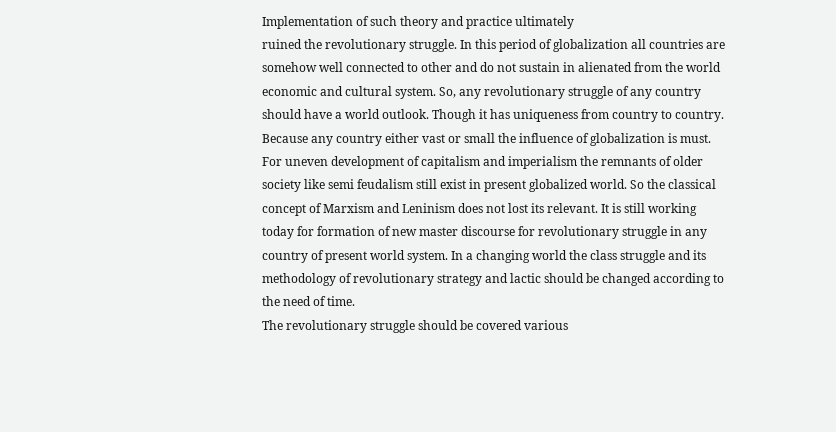Implementation of such theory and practice ultimately
ruined the revolutionary struggle. In this period of globalization all countries are
somehow well connected to other and do not sustain in alienated from the world
economic and cultural system. So, any revolutionary struggle of any country
should have a world outlook. Though it has uniqueness from country to country.
Because any country either vast or small the influence of globalization is must.
For uneven development of capitalism and imperialism the remnants of older
society like semi feudalism still exist in present globalized world. So the classical
concept of Marxism and Leninism does not lost its relevant. It is still working
today for formation of new master discourse for revolutionary struggle in any
country of present world system. In a changing world the class struggle and its
methodology of revolutionary strategy and lactic should be changed according to
the need of time.
The revolutionary struggle should be covered various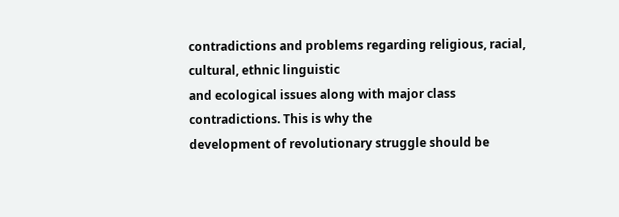contradictions and problems regarding religious, racial, cultural, ethnic linguistic
and ecological issues along with major class contradictions. This is why the
development of revolutionary struggle should be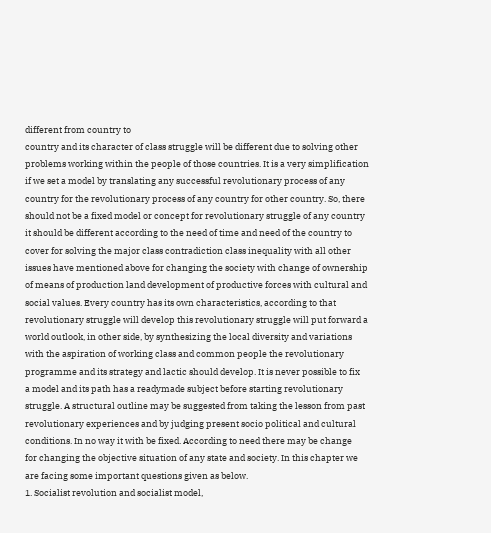different from country to
country and its character of class struggle will be different due to solving other
problems working within the people of those countries. It is a very simplification
if we set a model by translating any successful revolutionary process of any
country for the revolutionary process of any country for other country. So, there
should not be a fixed model or concept for revolutionary struggle of any country
it should be different according to the need of time and need of the country to
cover for solving the major class contradiction class inequality with all other
issues have mentioned above for changing the society with change of ownership
of means of production land development of productive forces with cultural and
social values. Every country has its own characteristics, according to that
revolutionary struggle will develop this revolutionary struggle will put forward a
world outlook, in other side, by synthesizing the local diversity and variations
with the aspiration of working class and common people the revolutionary
programme and its strategy and lactic should develop. It is never possible to fix
a model and its path has a readymade subject before starting revolutionary
struggle. A structural outline may be suggested from taking the lesson from past
revolutionary experiences and by judging present socio political and cultural
conditions. In no way it with be fixed. According to need there may be change
for changing the objective situation of any state and society. In this chapter we
are facing some important questions given as below.
1. Socialist revolution and socialist model,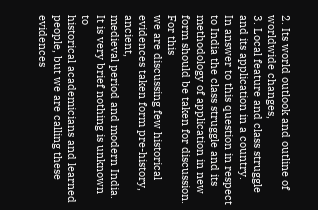2. Its world outlook and outline of worldwide changes,
3. Local feature and class struggle and its application in a country.
In answer to this question in respect to India the class struggle and its
methodology of application in new form should be taken for discussion. For this
we are discussing few historical evidences taken form pre-history, ancient,
medieval period and modern India. It is very brief nothing is unknown to
historical academicians and learned people, but we are calling these evidences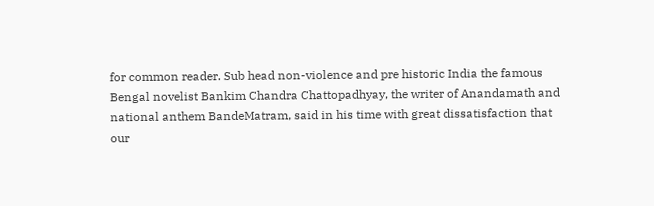for common reader. Sub head non-violence and pre historic India the famous
Bengal novelist Bankim Chandra Chattopadhyay, the writer of Anandamath and
national anthem BandeMatram, said in his time with great dissatisfaction that
our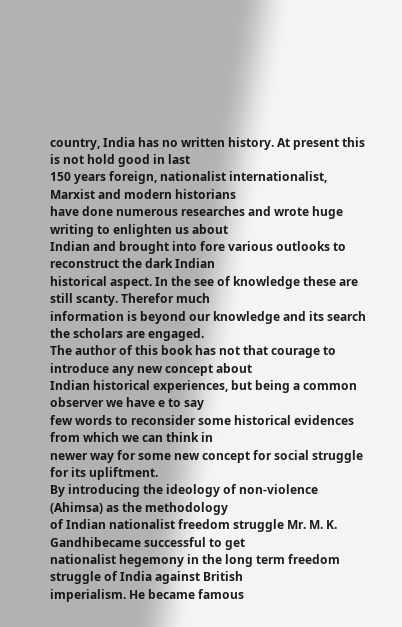country, India has no written history. At present this is not hold good in last
150 years foreign, nationalist internationalist, Marxist and modern historians
have done numerous researches and wrote huge writing to enlighten us about
Indian and brought into fore various outlooks to reconstruct the dark Indian
historical aspect. In the see of knowledge these are still scanty. Therefor much
information is beyond our knowledge and its search the scholars are engaged.
The author of this book has not that courage to introduce any new concept about
Indian historical experiences, but being a common observer we have e to say
few words to reconsider some historical evidences from which we can think in
newer way for some new concept for social struggle for its upliftment.
By introducing the ideology of non-violence (Ahimsa) as the methodology
of Indian nationalist freedom struggle Mr. M. K. Gandhibecame successful to get
nationalist hegemony in the long term freedom struggle of India against British
imperialism. He became famous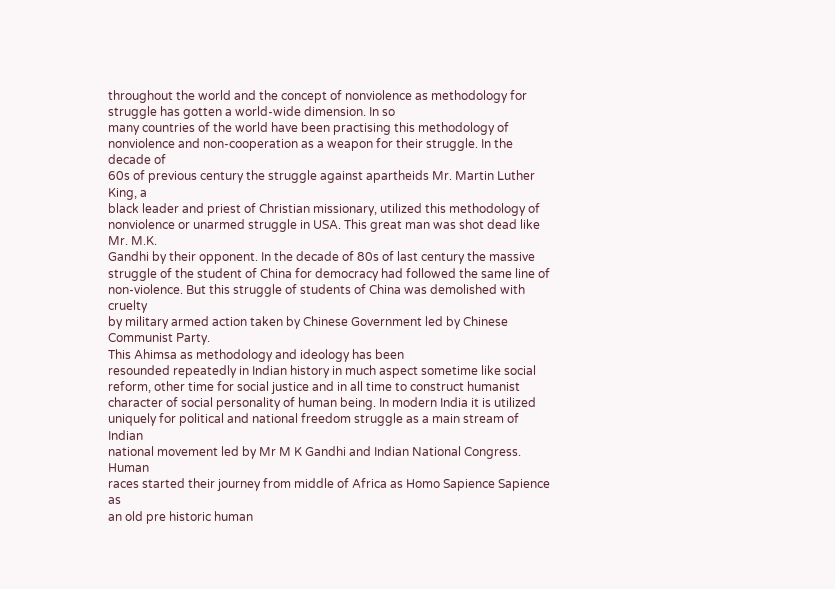throughout the world and the concept of nonviolence as methodology for struggle has gotten a world-wide dimension. In so
many countries of the world have been practising this methodology of nonviolence and non-cooperation as a weapon for their struggle. In the decade of
60s of previous century the struggle against apartheids Mr. Martin Luther King, a
black leader and priest of Christian missionary, utilized this methodology of nonviolence or unarmed struggle in USA. This great man was shot dead like Mr. M.K.
Gandhi by their opponent. In the decade of 80s of last century the massive
struggle of the student of China for democracy had followed the same line of
non-violence. But this struggle of students of China was demolished with cruelty
by military armed action taken by Chinese Government led by Chinese
Communist Party.
This Ahimsa as methodology and ideology has been
resounded repeatedly in Indian history in much aspect sometime like social
reform, other time for social justice and in all time to construct humanist
character of social personality of human being. In modern India it is utilized
uniquely for political and national freedom struggle as a main stream of Indian
national movement led by Mr M K Gandhi and Indian National Congress. Human
races started their journey from middle of Africa as Homo Sapience Sapience as
an old pre historic human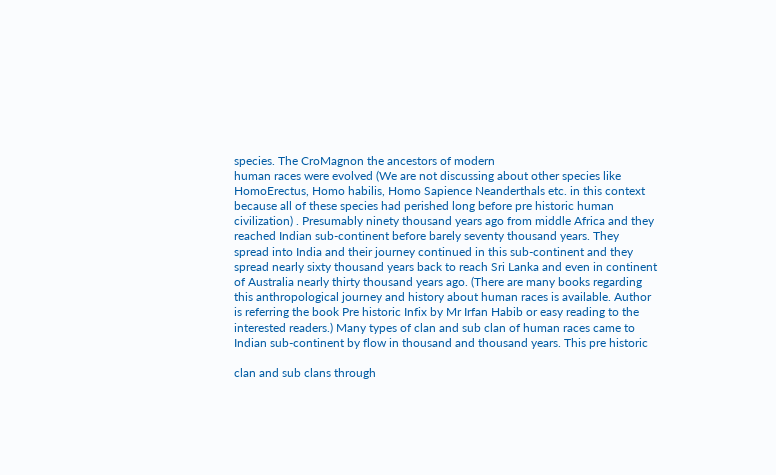species. The CroMagnon the ancestors of modern
human races were evolved (We are not discussing about other species like
HomoErectus, Homo habilis, Homo Sapience Neanderthals etc. in this context
because all of these species had perished long before pre historic human
civilization) . Presumably ninety thousand years ago from middle Africa and they
reached Indian sub-continent before barely seventy thousand years. They
spread into India and their journey continued in this sub-continent and they
spread nearly sixty thousand years back to reach Sri Lanka and even in continent
of Australia nearly thirty thousand years ago. (There are many books regarding
this anthropological journey and history about human races is available. Author
is referring the book Pre historic Infix by Mr Irfan Habib or easy reading to the
interested readers.) Many types of clan and sub clan of human races came to
Indian sub-continent by flow in thousand and thousand years. This pre historic

clan and sub clans through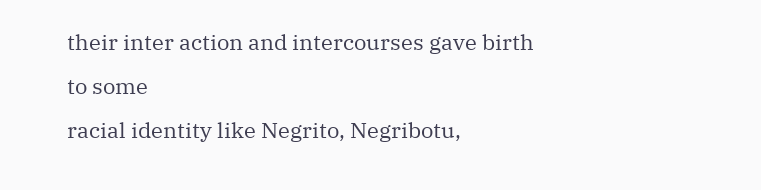their inter action and intercourses gave birth to some
racial identity like Negrito, Negribotu,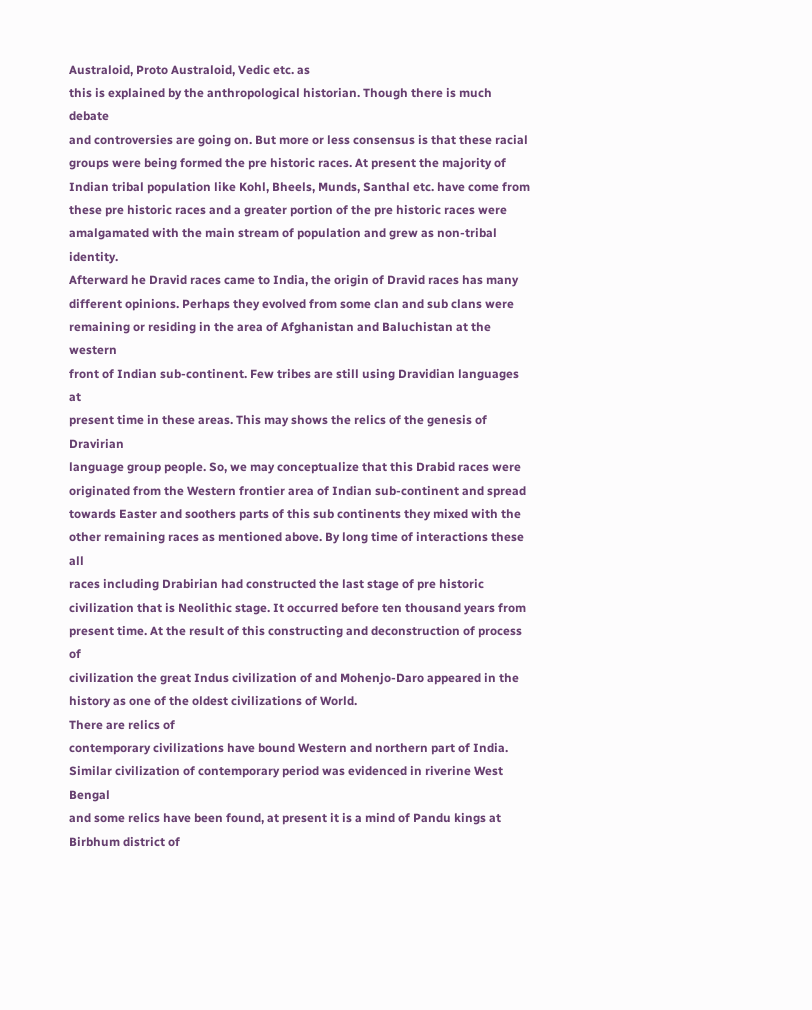Australoid, Proto Australoid, Vedic etc. as
this is explained by the anthropological historian. Though there is much debate
and controversies are going on. But more or less consensus is that these racial
groups were being formed the pre historic races. At present the majority of
Indian tribal population like Kohl, Bheels, Munds, Santhal etc. have come from
these pre historic races and a greater portion of the pre historic races were
amalgamated with the main stream of population and grew as non-tribal identity.
Afterward he Dravid races came to India, the origin of Dravid races has many
different opinions. Perhaps they evolved from some clan and sub clans were
remaining or residing in the area of Afghanistan and Baluchistan at the western
front of Indian sub-continent. Few tribes are still using Dravidian languages at
present time in these areas. This may shows the relics of the genesis of Dravirian
language group people. So, we may conceptualize that this Drabid races were
originated from the Western frontier area of Indian sub-continent and spread
towards Easter and soothers parts of this sub continents they mixed with the
other remaining races as mentioned above. By long time of interactions these all
races including Drabirian had constructed the last stage of pre historic
civilization that is Neolithic stage. It occurred before ten thousand years from
present time. At the result of this constructing and deconstruction of process of
civilization the great Indus civilization of and Mohenjo-Daro appeared in the
history as one of the oldest civilizations of World.
There are relics of
contemporary civilizations have bound Western and northern part of India.
Similar civilization of contemporary period was evidenced in riverine West Bengal
and some relics have been found, at present it is a mind of Pandu kings at
Birbhum district of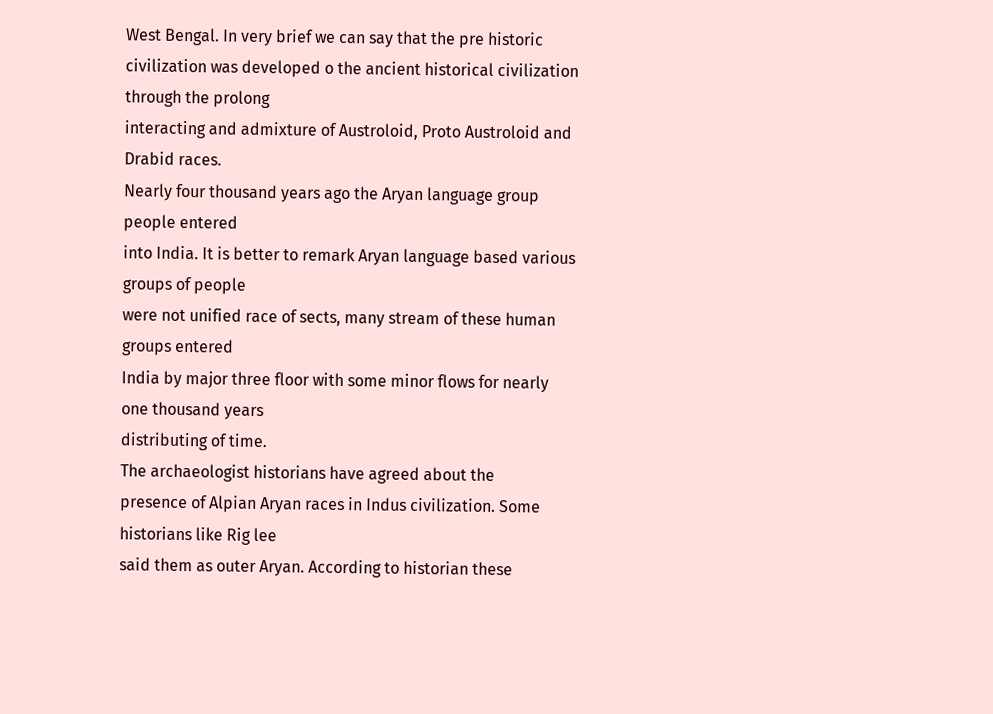West Bengal. In very brief we can say that the pre historic
civilization was developed o the ancient historical civilization through the prolong
interacting and admixture of Austroloid, Proto Austroloid and Drabid races.
Nearly four thousand years ago the Aryan language group people entered
into India. It is better to remark Aryan language based various groups of people
were not unified race of sects, many stream of these human groups entered
India by major three floor with some minor flows for nearly one thousand years
distributing of time.
The archaeologist historians have agreed about the
presence of Alpian Aryan races in Indus civilization. Some historians like Rig lee
said them as outer Aryan. According to historian these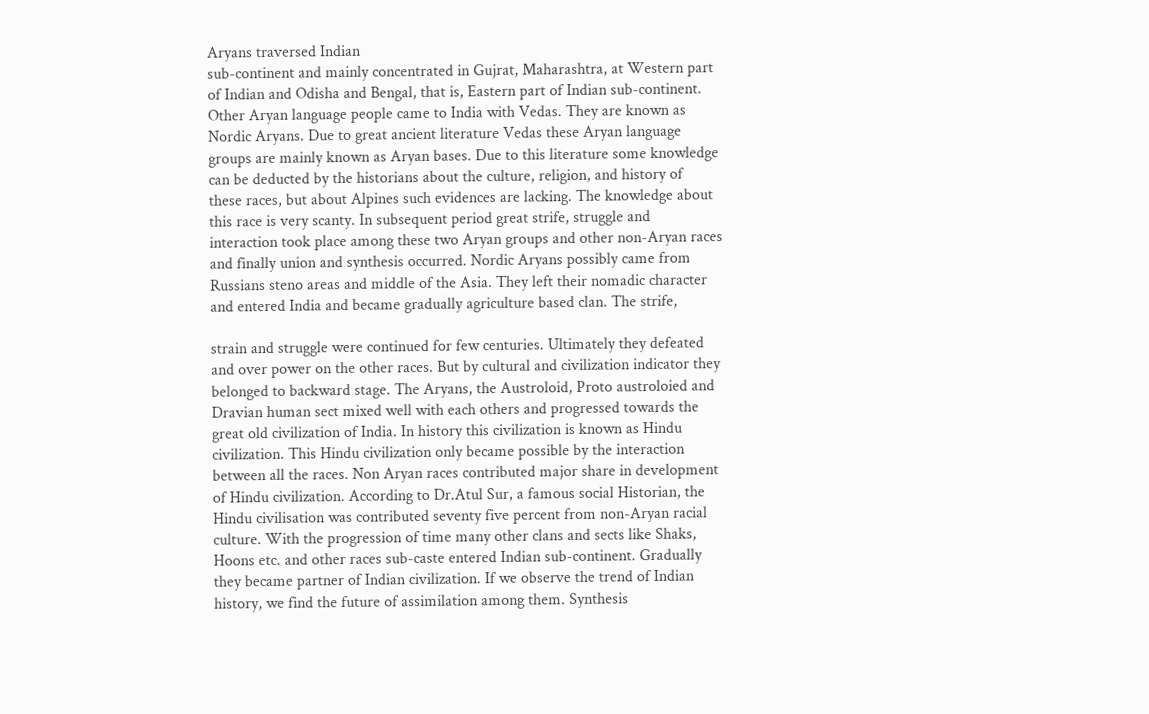Aryans traversed Indian
sub-continent and mainly concentrated in Gujrat, Maharashtra, at Western part
of Indian and Odisha and Bengal, that is, Eastern part of Indian sub-continent.
Other Aryan language people came to India with Vedas. They are known as
Nordic Aryans. Due to great ancient literature Vedas these Aryan language
groups are mainly known as Aryan bases. Due to this literature some knowledge
can be deducted by the historians about the culture, religion, and history of
these races, but about Alpines such evidences are lacking. The knowledge about
this race is very scanty. In subsequent period great strife, struggle and
interaction took place among these two Aryan groups and other non-Aryan races
and finally union and synthesis occurred. Nordic Aryans possibly came from
Russians steno areas and middle of the Asia. They left their nomadic character
and entered India and became gradually agriculture based clan. The strife,

strain and struggle were continued for few centuries. Ultimately they defeated
and over power on the other races. But by cultural and civilization indicator they
belonged to backward stage. The Aryans, the Austroloid, Proto austroloied and
Dravian human sect mixed well with each others and progressed towards the
great old civilization of India. In history this civilization is known as Hindu
civilization. This Hindu civilization only became possible by the interaction
between all the races. Non Aryan races contributed major share in development
of Hindu civilization. According to Dr.Atul Sur, a famous social Historian, the
Hindu civilisation was contributed seventy five percent from non-Aryan racial
culture. With the progression of time many other clans and sects like Shaks,
Hoons etc. and other races sub-caste entered Indian sub-continent. Gradually
they became partner of Indian civilization. If we observe the trend of Indian
history, we find the future of assimilation among them. Synthesis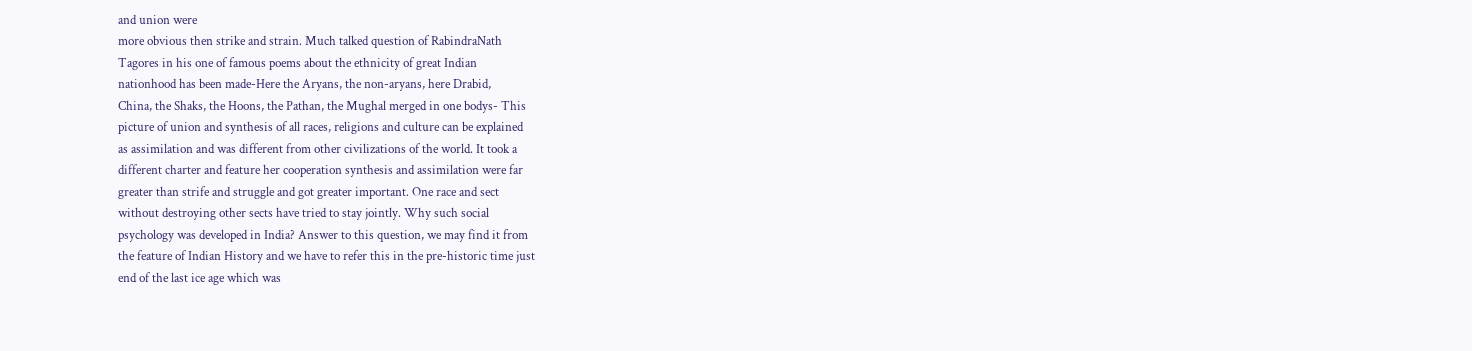and union were
more obvious then strike and strain. Much talked question of RabindraNath
Tagores in his one of famous poems about the ethnicity of great Indian
nationhood has been made-Here the Aryans, the non-aryans, here Drabid,
China, the Shaks, the Hoons, the Pathan, the Mughal merged in one bodys- This
picture of union and synthesis of all races, religions and culture can be explained
as assimilation and was different from other civilizations of the world. It took a
different charter and feature her cooperation synthesis and assimilation were far
greater than strife and struggle and got greater important. One race and sect
without destroying other sects have tried to stay jointly. Why such social
psychology was developed in India? Answer to this question, we may find it from
the feature of Indian History and we have to refer this in the pre-historic time just
end of the last ice age which was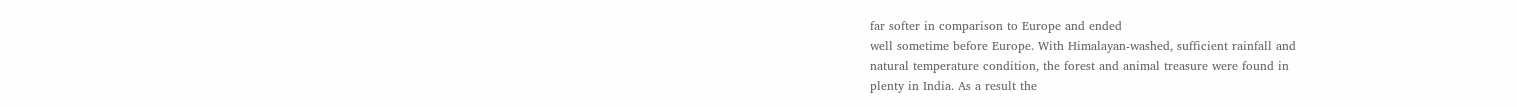far softer in comparison to Europe and ended
well sometime before Europe. With Himalayan-washed, sufficient rainfall and
natural temperature condition, the forest and animal treasure were found in
plenty in India. As a result the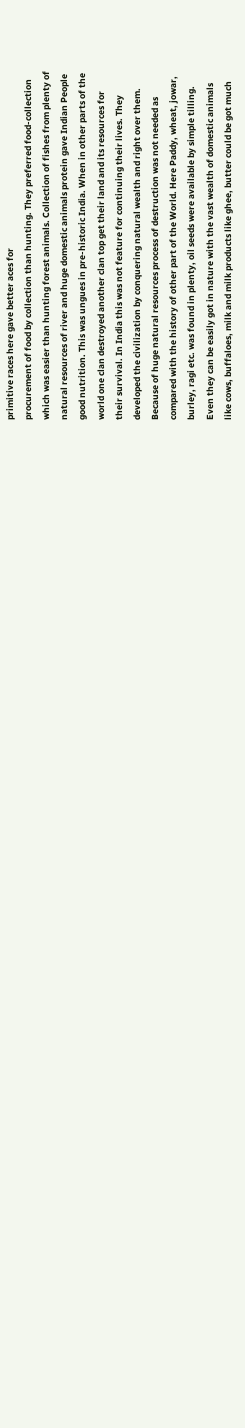primitive races here gave better aces for
procurement of food by collection than hunting. They preferred food-collection
which was easier than hunting forest animals. Collection of fishes from plenty of
natural resources of river and huge domestic animals protein gave Indian People
good nutrition. This was ungues in pre-historic India. When in other parts of the
world one clan destroyed another clan top get their land and its resources for
their survival. In India this was not feature for continuing their lives. They
developed the civilization by conquering natural wealth and right over them.
Because of huge natural resources process of destruction was not needed as
compared with the history of other part of the World. Here Paddy, wheat, jowar,
burley, ragi etc. was found in plenty, oil seeds were available by simple tilling.
Even they can be easily got in nature with the vast wealth of domestic animals
like cows, buffaloes, milk and milk products like ghee, butter could be got much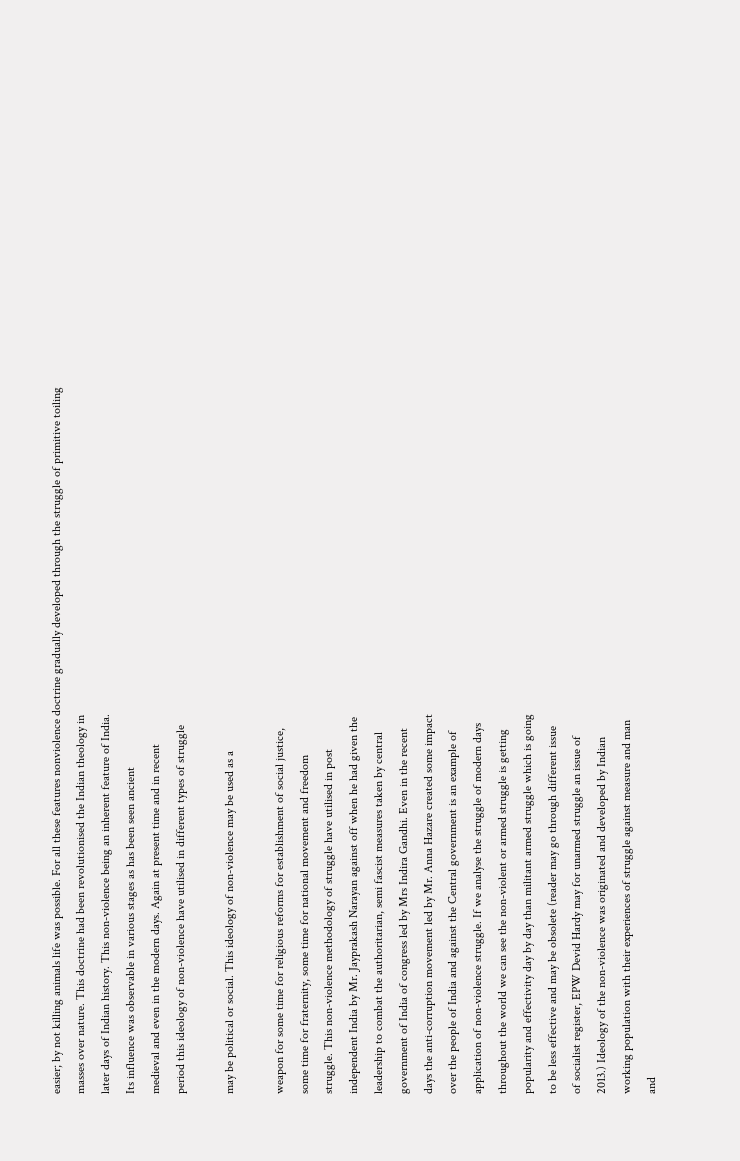easier; by not killing animals life was possible. For all these features nonviolence doctrine gradually developed through the struggle of primitive toiling
masses over nature. This doctrine had been revolutionised the Indian theology in
later days of Indian history. This non-violence being an inherent feature of India.
Its influence was observable in various stages as has been seen ancient
medieval and even in the modern days. Again at present time and in recent
period this ideology of non-violence have utilised in different types of struggle

may be political or social. This ideology of non-violence may be used as a

weapon for some time for religious reforms for establishment of social justice,
some time for fraternity, some time for national movement and freedom
struggle. This non-violence methodology of struggle have utilised in post
independent India by Mr. Jayprakash Narayan against off when he had given the
leadership to combat the authoritarian, semi fascist measures taken by central
government of India of congress led by Mrs Indira Gandhi. Even in the recent
days the anti-corruption movement led by Mr. Anna Hazare created some impact
over the people of India and against the Central government is an example of
application of non-violence struggle. If we analyse the struggle of modern days
throughout the world we can see the non-violent or armed struggle is getting
popularity and effectivity day by day than militant armed struggle which is going
to be less effective and may be obsolete (reader may go through different issue
of socialist register, EPW Devid Hardy may for unarmed struggle an issue of
2013.) Ideology of the non-violence was originated and developed by Indian
working population with their experiences of struggle against measure and man
and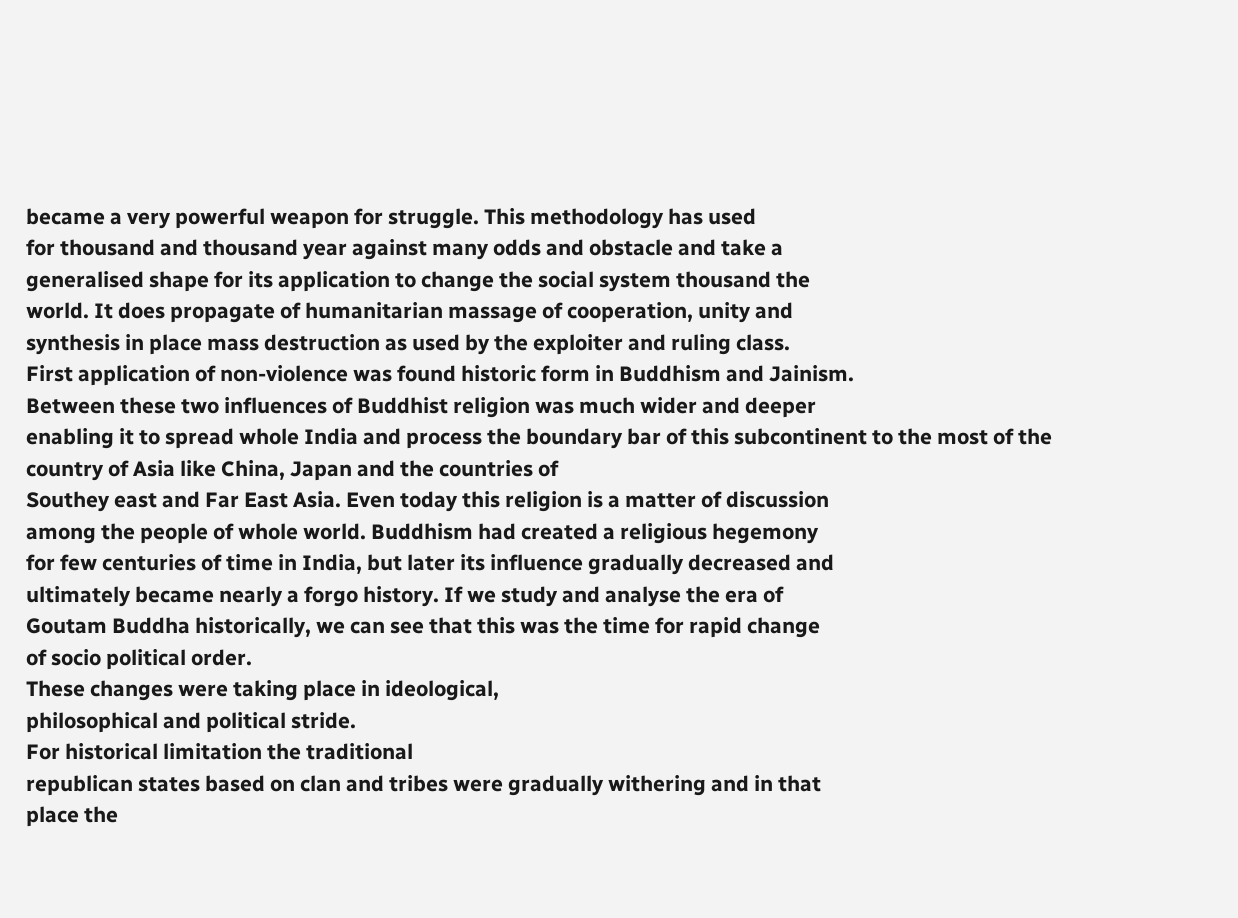became a very powerful weapon for struggle. This methodology has used
for thousand and thousand year against many odds and obstacle and take a
generalised shape for its application to change the social system thousand the
world. It does propagate of humanitarian massage of cooperation, unity and
synthesis in place mass destruction as used by the exploiter and ruling class.
First application of non-violence was found historic form in Buddhism and Jainism.
Between these two influences of Buddhist religion was much wider and deeper
enabling it to spread whole India and process the boundary bar of this subcontinent to the most of the country of Asia like China, Japan and the countries of
Southey east and Far East Asia. Even today this religion is a matter of discussion
among the people of whole world. Buddhism had created a religious hegemony
for few centuries of time in India, but later its influence gradually decreased and
ultimately became nearly a forgo history. If we study and analyse the era of
Goutam Buddha historically, we can see that this was the time for rapid change
of socio political order.
These changes were taking place in ideological,
philosophical and political stride.
For historical limitation the traditional
republican states based on clan and tribes were gradually withering and in that
place the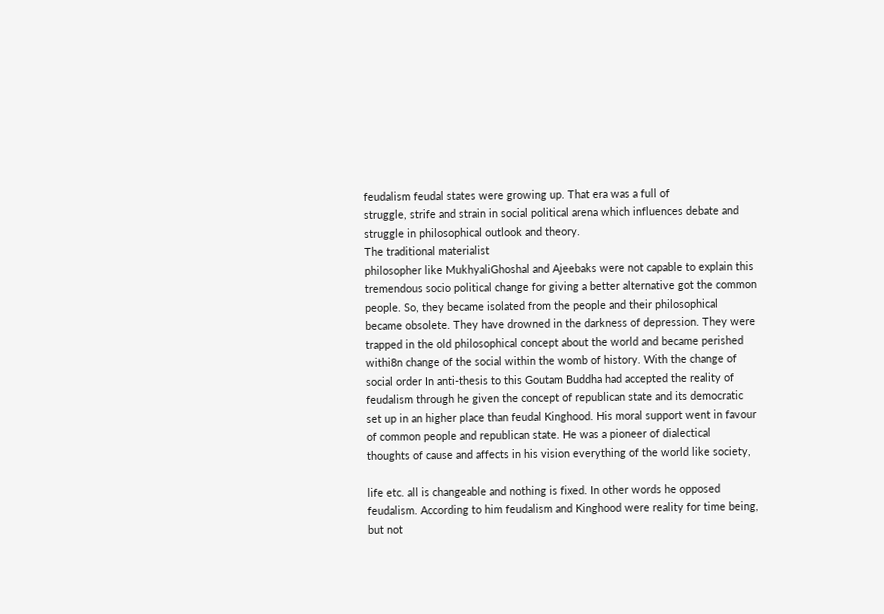feudalism feudal states were growing up. That era was a full of
struggle, strife and strain in social political arena which influences debate and
struggle in philosophical outlook and theory.
The traditional materialist
philosopher like MukhyaliGhoshal and Ajeebaks were not capable to explain this
tremendous socio political change for giving a better alternative got the common
people. So, they became isolated from the people and their philosophical
became obsolete. They have drowned in the darkness of depression. They were
trapped in the old philosophical concept about the world and became perished
withi8n change of the social within the womb of history. With the change of
social order In anti-thesis to this Goutam Buddha had accepted the reality of
feudalism through he given the concept of republican state and its democratic
set up in an higher place than feudal Kinghood. His moral support went in favour
of common people and republican state. He was a pioneer of dialectical
thoughts of cause and affects in his vision everything of the world like society,

life etc. all is changeable and nothing is fixed. In other words he opposed
feudalism. According to him feudalism and Kinghood were reality for time being,
but not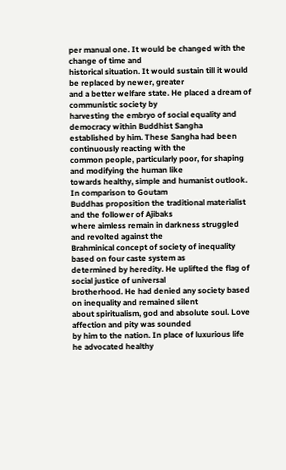per manual one. It would be changed with the change of time and
historical situation. It would sustain till it would be replaced by newer, greater
and a better welfare state. He placed a dream of communistic society by
harvesting the embryo of social equality and democracy within Buddhist Sangha
established by him. These Sangha had been continuously reacting with the
common people, particularly poor, for shaping and modifying the human like
towards healthy, simple and humanist outlook. In comparison to Goutam
Buddhas proposition the traditional materialist and the follower of Ajibaks
where aimless remain in darkness struggled and revolted against the
Brahminical concept of society of inequality based on four caste system as
determined by heredity. He uplifted the flag of social justice of universal
brotherhood. He had denied any society based on inequality and remained silent
about spiritualism, god and absolute soul. Love affection and pity was sounded
by him to the nation. In place of luxurious life he advocated healthy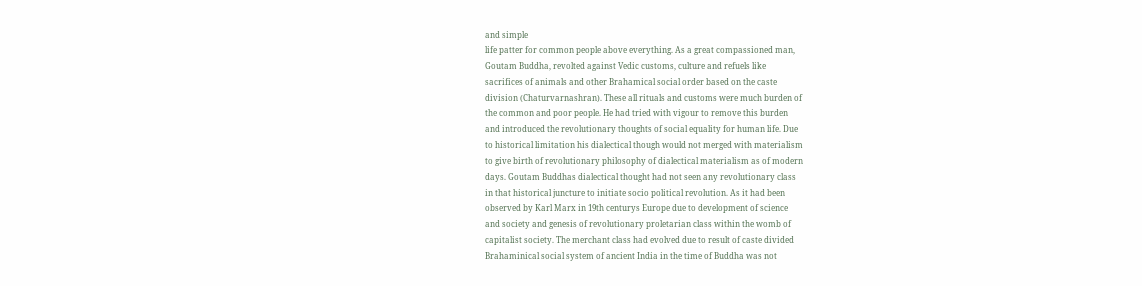and simple
life patter for common people above everything. As a great compassioned man,
Goutam Buddha, revolted against Vedic customs, culture and refuels like
sacrifices of animals and other Brahamical social order based on the caste
division (Chaturvarnashran). These all rituals and customs were much burden of
the common and poor people. He had tried with vigour to remove this burden
and introduced the revolutionary thoughts of social equality for human life. Due
to historical limitation his dialectical though would not merged with materialism
to give birth of revolutionary philosophy of dialectical materialism as of modern
days. Goutam Buddhas dialectical thought had not seen any revolutionary class
in that historical juncture to initiate socio political revolution. As it had been
observed by Karl Marx in 19th centurys Europe due to development of science
and society and genesis of revolutionary proletarian class within the womb of
capitalist society. The merchant class had evolved due to result of caste divided
Brahaminical social system of ancient India in the time of Buddha was not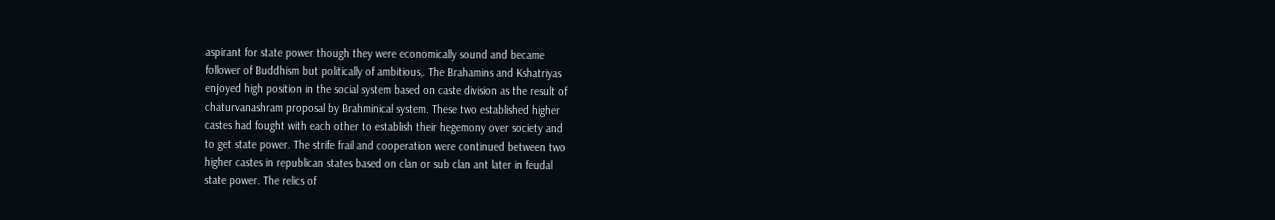aspirant for state power though they were economically sound and became
follower of Buddhism but politically of ambitious,. The Brahamins and Kshatriyas
enjoyed high position in the social system based on caste division as the result of
chaturvanashram proposal by Brahminical system. These two established higher
castes had fought with each other to establish their hegemony over society and
to get state power. The strife frail and cooperation were continued between two
higher castes in republican states based on clan or sub clan ant later in feudal
state power. The relics of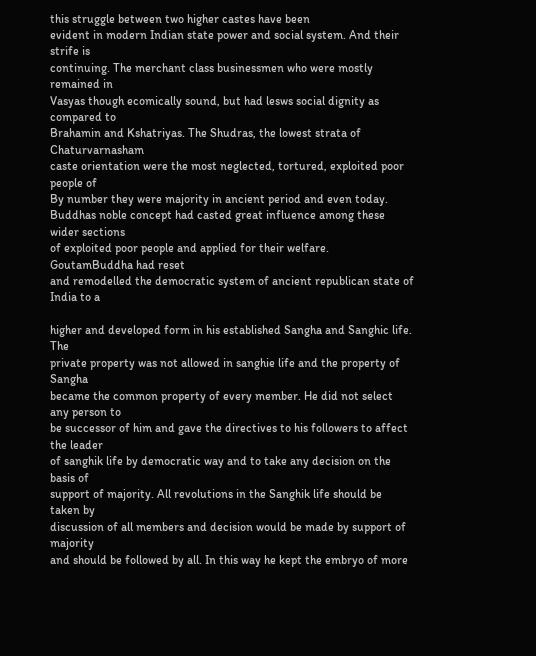this struggle between two higher castes have been
evident in modern Indian state power and social system. And their strife is
continuing. The merchant class businessmen who were mostly remained in
Vasyas though ecomically sound, but had lesws social dignity as compared to
Brahamin and Kshatriyas. The Shudras, the lowest strata of Chaturvarnasham
caste orientation were the most neglected, tortured, exploited poor people of
By number they were majority in ancient period and even today.
Buddhas noble concept had casted great influence among these wider sections
of exploited poor people and applied for their welfare. GoutamBuddha had reset
and remodelled the democratic system of ancient republican state of India to a

higher and developed form in his established Sangha and Sanghic life. The
private property was not allowed in sanghie life and the property of Sangha
became the common property of every member. He did not select any person to
be successor of him and gave the directives to his followers to affect the leader
of sanghik life by democratic way and to take any decision on the basis of
support of majority. All revolutions in the Sanghik life should be taken by
discussion of all members and decision would be made by support of majority
and should be followed by all. In this way he kept the embryo of more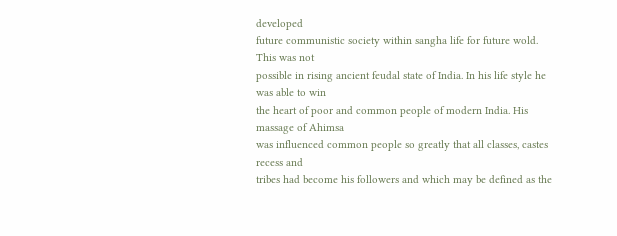developed
future communistic society within sangha life for future wold. This was not
possible in rising ancient feudal state of India. In his life style he was able to win
the heart of poor and common people of modern India. His massage of Ahimsa
was influenced common people so greatly that all classes, castes recess and
tribes had become his followers and which may be defined as the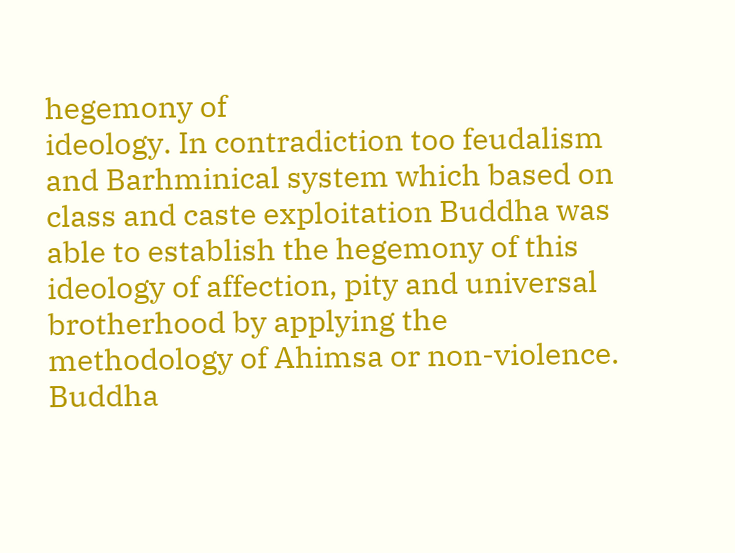hegemony of
ideology. In contradiction too feudalism and Barhminical system which based on
class and caste exploitation Buddha was able to establish the hegemony of this
ideology of affection, pity and universal brotherhood by applying the
methodology of Ahimsa or non-violence. Buddha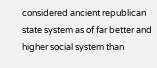considered ancient republican
state system as of far better and higher social system than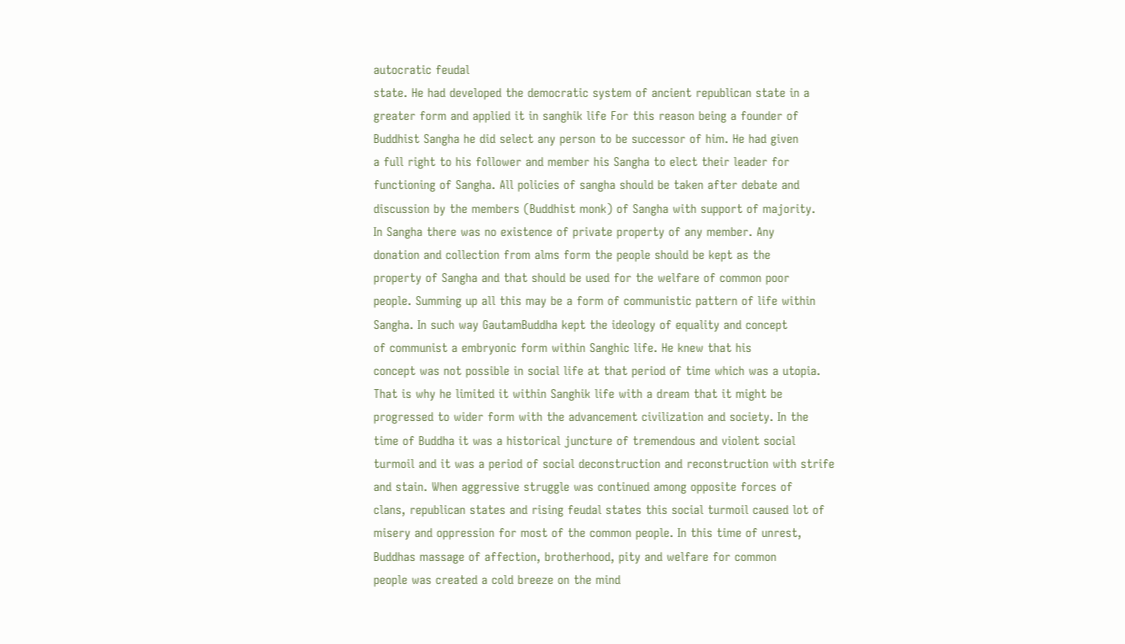autocratic feudal
state. He had developed the democratic system of ancient republican state in a
greater form and applied it in sanghik life For this reason being a founder of
Buddhist Sangha he did select any person to be successor of him. He had given
a full right to his follower and member his Sangha to elect their leader for
functioning of Sangha. All policies of sangha should be taken after debate and
discussion by the members (Buddhist monk) of Sangha with support of majority.
In Sangha there was no existence of private property of any member. Any
donation and collection from alms form the people should be kept as the
property of Sangha and that should be used for the welfare of common poor
people. Summing up all this may be a form of communistic pattern of life within
Sangha. In such way GautamBuddha kept the ideology of equality and concept
of communist a embryonic form within Sanghic life. He knew that his
concept was not possible in social life at that period of time which was a utopia.
That is why he limited it within Sanghik life with a dream that it might be
progressed to wider form with the advancement civilization and society. In the
time of Buddha it was a historical juncture of tremendous and violent social
turmoil and it was a period of social deconstruction and reconstruction with strife
and stain. When aggressive struggle was continued among opposite forces of
clans, republican states and rising feudal states this social turmoil caused lot of
misery and oppression for most of the common people. In this time of unrest,
Buddhas massage of affection, brotherhood, pity and welfare for common
people was created a cold breeze on the mind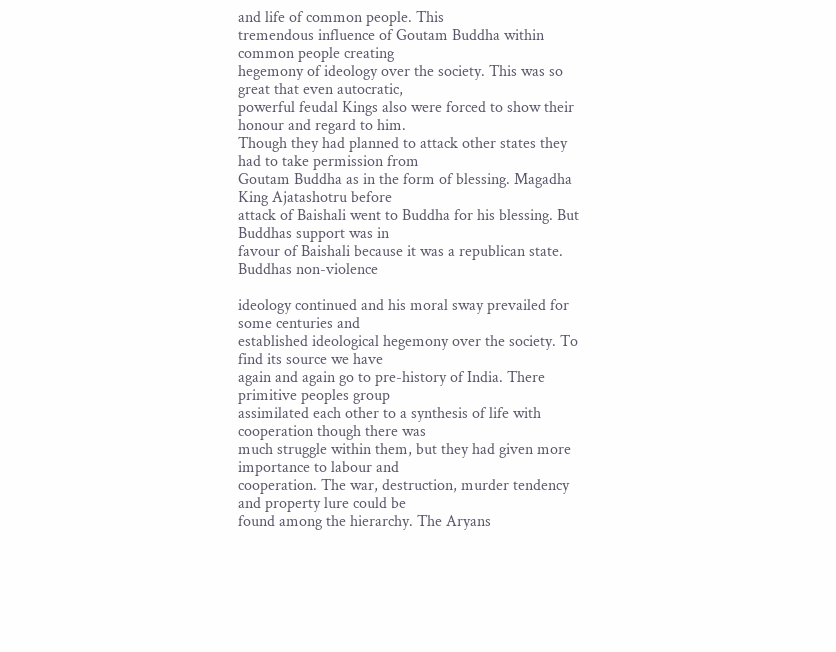and life of common people. This
tremendous influence of Goutam Buddha within common people creating
hegemony of ideology over the society. This was so great that even autocratic,
powerful feudal Kings also were forced to show their honour and regard to him.
Though they had planned to attack other states they had to take permission from
Goutam Buddha as in the form of blessing. Magadha King Ajatashotru before
attack of Baishali went to Buddha for his blessing. But Buddhas support was in
favour of Baishali because it was a republican state. Buddhas non-violence

ideology continued and his moral sway prevailed for some centuries and
established ideological hegemony over the society. To find its source we have
again and again go to pre-history of India. There primitive peoples group
assimilated each other to a synthesis of life with cooperation though there was
much struggle within them, but they had given more importance to labour and
cooperation. The war, destruction, murder tendency and property lure could be
found among the hierarchy. The Aryans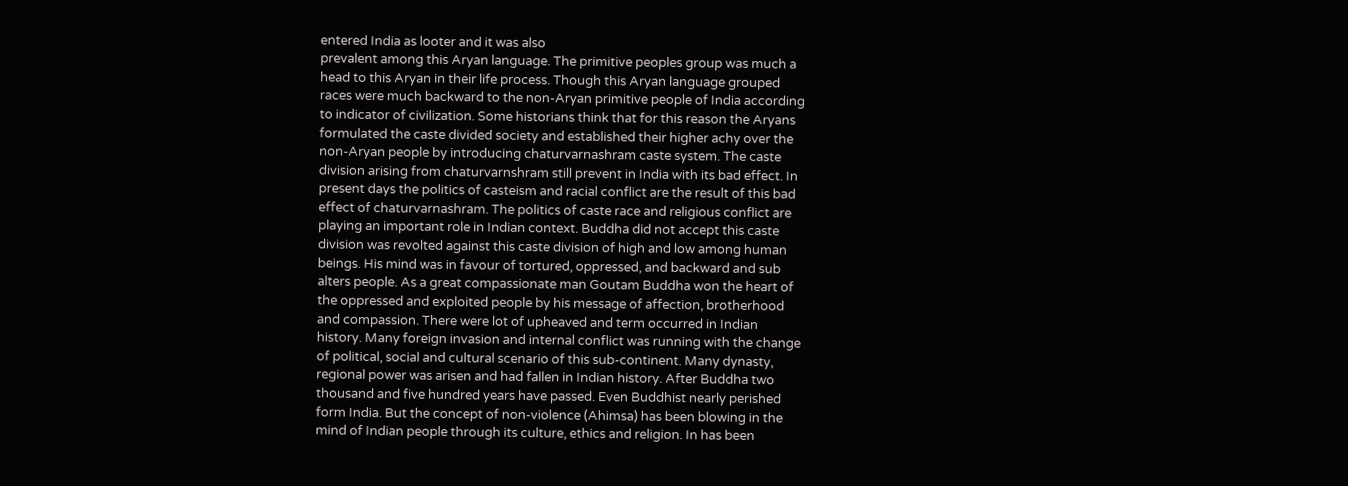entered India as looter and it was also
prevalent among this Aryan language. The primitive peoples group was much a
head to this Aryan in their life process. Though this Aryan language grouped
races were much backward to the non-Aryan primitive people of India according
to indicator of civilization. Some historians think that for this reason the Aryans
formulated the caste divided society and established their higher achy over the
non-Aryan people by introducing chaturvarnashram caste system. The caste
division arising from chaturvarnshram still prevent in India with its bad effect. In
present days the politics of casteism and racial conflict are the result of this bad
effect of chaturvarnashram. The politics of caste race and religious conflict are
playing an important role in Indian context. Buddha did not accept this caste
division was revolted against this caste division of high and low among human
beings. His mind was in favour of tortured, oppressed, and backward and sub
alters people. As a great compassionate man Goutam Buddha won the heart of
the oppressed and exploited people by his message of affection, brotherhood
and compassion. There were lot of upheaved and term occurred in Indian
history. Many foreign invasion and internal conflict was running with the change
of political, social and cultural scenario of this sub-continent. Many dynasty,
regional power was arisen and had fallen in Indian history. After Buddha two
thousand and five hundred years have passed. Even Buddhist nearly perished
form India. But the concept of non-violence (Ahimsa) has been blowing in the
mind of Indian people through its culture, ethics and religion. In has been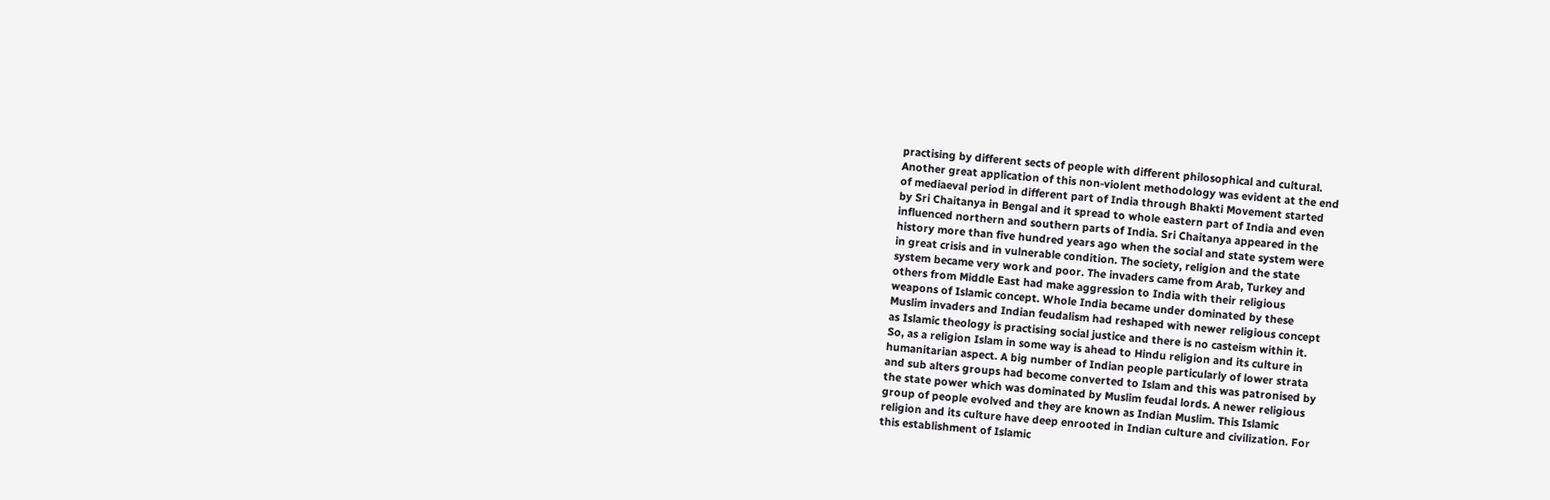practising by different sects of people with different philosophical and cultural.
Another great application of this non-violent methodology was evident at the end
of mediaeval period in different part of India through Bhakti Movement started
by Sri Chaitanya in Bengal and it spread to whole eastern part of India and even
influenced northern and southern parts of India. Sri Chaitanya appeared in the
history more than five hundred years ago when the social and state system were
in great crisis and in vulnerable condition. The society, religion and the state
system became very work and poor. The invaders came from Arab, Turkey and
others from Middle East had make aggression to India with their religious
weapons of Islamic concept. Whole India became under dominated by these
Muslim invaders and Indian feudalism had reshaped with newer religious concept
as Islamic theology is practising social justice and there is no casteism within it.
So, as a religion Islam in some way is ahead to Hindu religion and its culture in
humanitarian aspect. A big number of Indian people particularly of lower strata
and sub alters groups had become converted to Islam and this was patronised by
the state power which was dominated by Muslim feudal lords. A newer religious
group of people evolved and they are known as Indian Muslim. This Islamic
religion and its culture have deep enrooted in Indian culture and civilization. For
this establishment of Islamic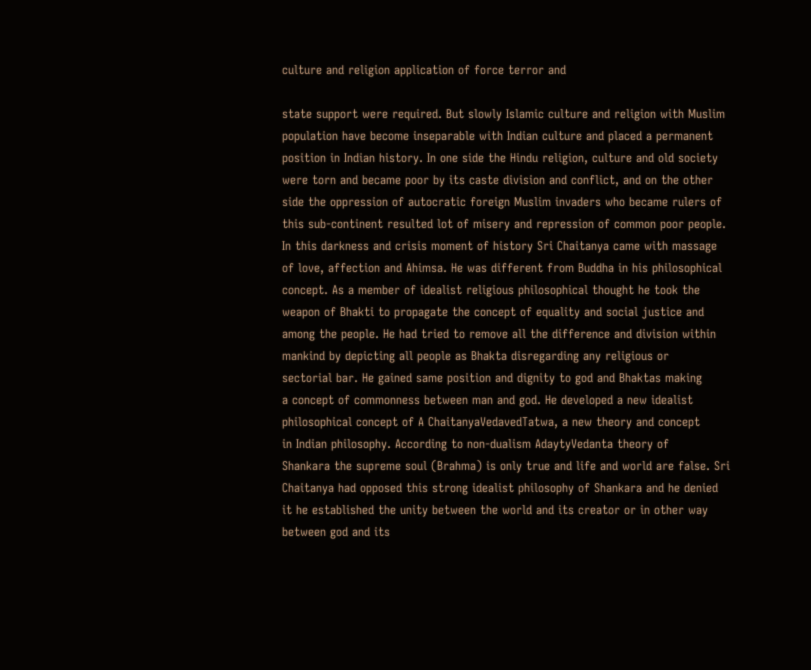culture and religion application of force terror and

state support were required. But slowly Islamic culture and religion with Muslim
population have become inseparable with Indian culture and placed a permanent
position in Indian history. In one side the Hindu religion, culture and old society
were torn and became poor by its caste division and conflict, and on the other
side the oppression of autocratic foreign Muslim invaders who became rulers of
this sub-continent resulted lot of misery and repression of common poor people.
In this darkness and crisis moment of history Sri Chaitanya came with massage
of love, affection and Ahimsa. He was different from Buddha in his philosophical
concept. As a member of idealist religious philosophical thought he took the
weapon of Bhakti to propagate the concept of equality and social justice and
among the people. He had tried to remove all the difference and division within
mankind by depicting all people as Bhakta disregarding any religious or
sectorial bar. He gained same position and dignity to god and Bhaktas making
a concept of commonness between man and god. He developed a new idealist
philosophical concept of A ChaitanyaVedavedTatwa, a new theory and concept
in Indian philosophy. According to non-dualism AdaytyVedanta theory of
Shankara the supreme soul (Brahma) is only true and life and world are false. Sri
Chaitanya had opposed this strong idealist philosophy of Shankara and he denied
it he established the unity between the world and its creator or in other way
between god and its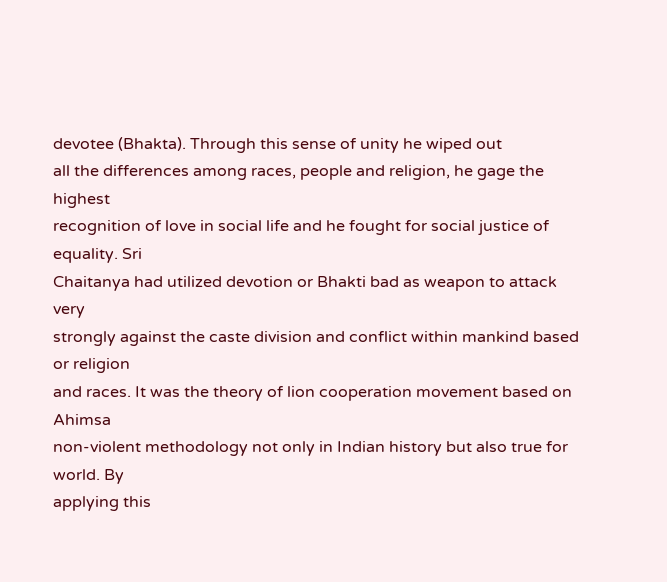devotee (Bhakta). Through this sense of unity he wiped out
all the differences among races, people and religion, he gage the highest
recognition of love in social life and he fought for social justice of equality. Sri
Chaitanya had utilized devotion or Bhakti bad as weapon to attack very
strongly against the caste division and conflict within mankind based or religion
and races. It was the theory of lion cooperation movement based on Ahimsa
non-violent methodology not only in Indian history but also true for world. By
applying this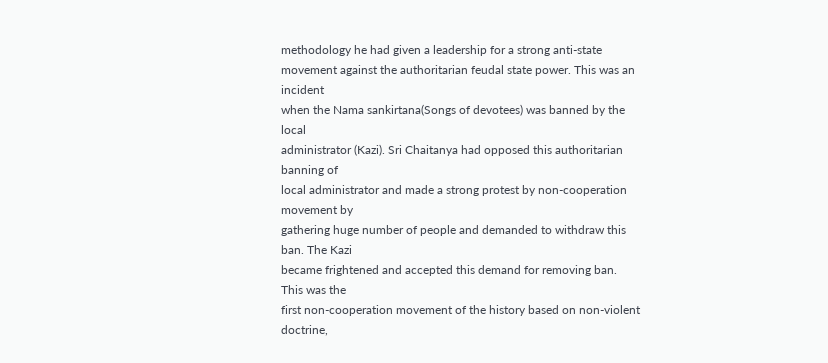methodology he had given a leadership for a strong anti-state
movement against the authoritarian feudal state power. This was an incident
when the Nama sankirtana(Songs of devotees) was banned by the local
administrator (Kazi). Sri Chaitanya had opposed this authoritarian banning of
local administrator and made a strong protest by non-cooperation movement by
gathering huge number of people and demanded to withdraw this ban. The Kazi
became frightened and accepted this demand for removing ban. This was the
first non-cooperation movement of the history based on non-violent doctrine,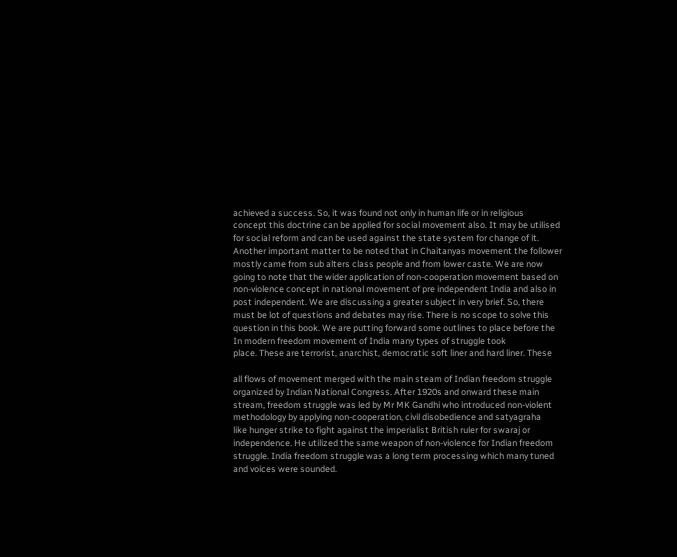achieved a success. So, it was found not only in human life or in religious
concept this doctrine can be applied for social movement also. It may be utilised
for social reform and can be used against the state system for change of it.
Another important matter to be noted that in Chaitanyas movement the follower
mostly came from sub alters class people and from lower caste. We are now
going to note that the wider application of non-cooperation movement based on
non-violence concept in national movement of pre independent India and also in
post independent. We are discussing a greater subject in very brief. So, there
must be lot of questions and debates may rise. There is no scope to solve this
question in this book. We are putting forward some outlines to place before the
In modern freedom movement of India many types of struggle took
place. These are terrorist, anarchist, democratic soft liner and hard liner. These

all flows of movement merged with the main steam of Indian freedom struggle
organized by Indian National Congress. After 1920s and onward these main
stream, freedom struggle was led by Mr MK Gandhi who introduced non-violent
methodology by applying non-cooperation, civil disobedience and satyagraha
like hunger strike to fight against the imperialist British ruler for swaraj or
independence. He utilized the same weapon of non-violence for Indian freedom
struggle. India freedom struggle was a long term processing which many tuned
and voices were sounded.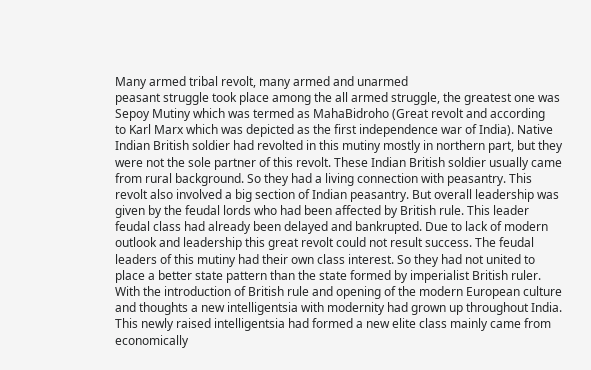Many armed tribal revolt, many armed and unarmed
peasant struggle took place among the all armed struggle, the greatest one was
Sepoy Mutiny which was termed as MahaBidroho (Great revolt and according
to Karl Marx which was depicted as the first independence war of India). Native
Indian British soldier had revolted in this mutiny mostly in northern part, but they
were not the sole partner of this revolt. These Indian British soldier usually came
from rural background. So they had a living connection with peasantry. This
revolt also involved a big section of Indian peasantry. But overall leadership was
given by the feudal lords who had been affected by British rule. This leader
feudal class had already been delayed and bankrupted. Due to lack of modern
outlook and leadership this great revolt could not result success. The feudal
leaders of this mutiny had their own class interest. So they had not united to
place a better state pattern than the state formed by imperialist British ruler.
With the introduction of British rule and opening of the modern European culture
and thoughts a new intelligentsia with modernity had grown up throughout India.
This newly raised intelligentsia had formed a new elite class mainly came from
economically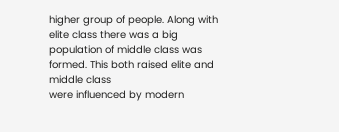higher group of people. Along with elite class there was a big
population of middle class was formed. This both raised elite and middle class
were influenced by modern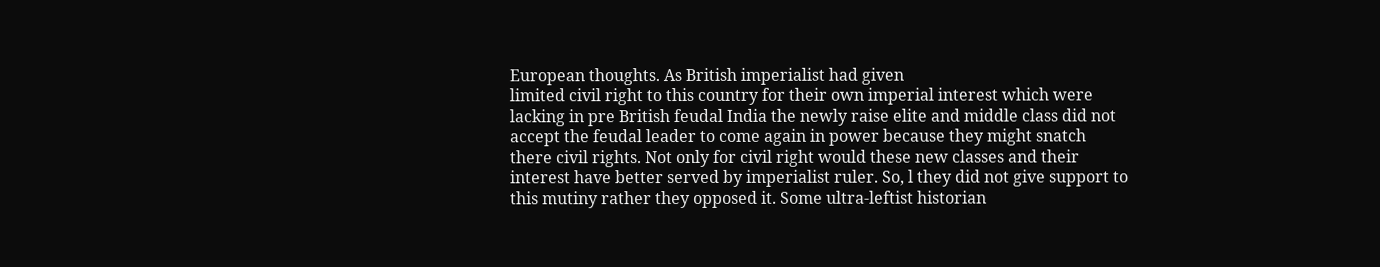European thoughts. As British imperialist had given
limited civil right to this country for their own imperial interest which were
lacking in pre British feudal India the newly raise elite and middle class did not
accept the feudal leader to come again in power because they might snatch
there civil rights. Not only for civil right would these new classes and their
interest have better served by imperialist ruler. So, l they did not give support to
this mutiny rather they opposed it. Some ultra-leftist historian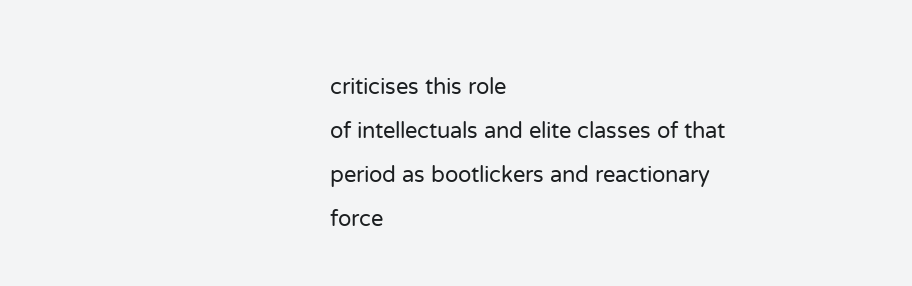criticises this role
of intellectuals and elite classes of that period as bootlickers and reactionary
force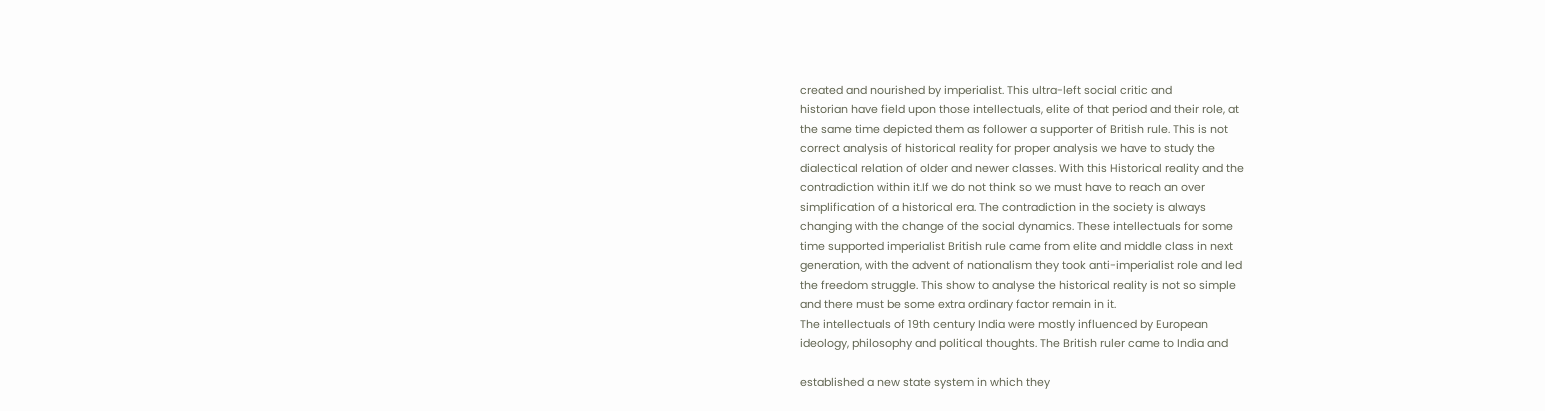created and nourished by imperialist. This ultra-left social critic and
historian have field upon those intellectuals, elite of that period and their role, at
the same time depicted them as follower a supporter of British rule. This is not
correct analysis of historical reality for proper analysis we have to study the
dialectical relation of older and newer classes. With this Historical reality and the
contradiction within it.If we do not think so we must have to reach an over
simplification of a historical era. The contradiction in the society is always
changing with the change of the social dynamics. These intellectuals for some
time supported imperialist British rule came from elite and middle class in next
generation, with the advent of nationalism they took anti-imperialist role and led
the freedom struggle. This show to analyse the historical reality is not so simple
and there must be some extra ordinary factor remain in it.
The intellectuals of 19th century India were mostly influenced by European
ideology, philosophy and political thoughts. The British ruler came to India and

established a new state system in which they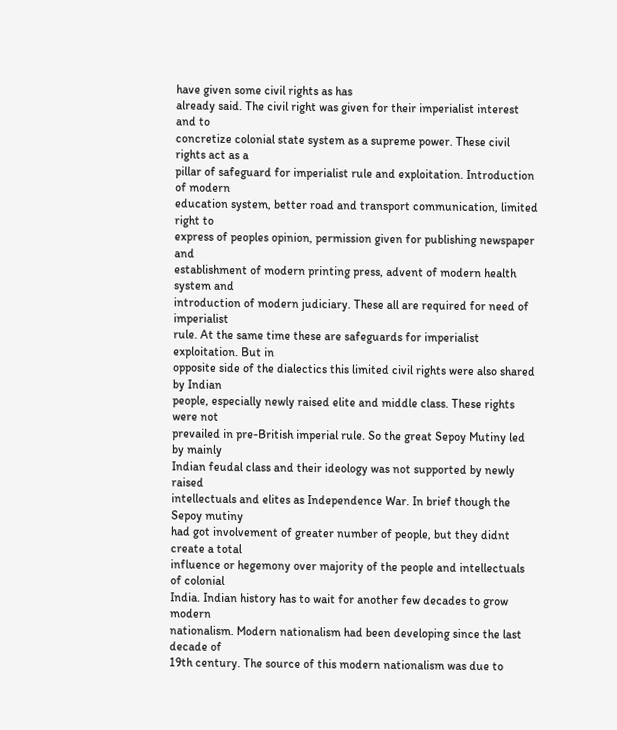have given some civil rights as has
already said. The civil right was given for their imperialist interest and to
concretize colonial state system as a supreme power. These civil rights act as a
pillar of safeguard for imperialist rule and exploitation. Introduction of modern
education system, better road and transport communication, limited right to
express of peoples opinion, permission given for publishing newspaper and
establishment of modern printing press, advent of modern health system and
introduction of modern judiciary. These all are required for need of imperialist
rule. At the same time these are safeguards for imperialist exploitation. But in
opposite side of the dialectics this limited civil rights were also shared by Indian
people, especially newly raised elite and middle class. These rights were not
prevailed in pre-British imperial rule. So the great Sepoy Mutiny led by mainly
Indian feudal class and their ideology was not supported by newly raised
intellectuals and elites as Independence War. In brief though the Sepoy mutiny
had got involvement of greater number of people, but they didnt create a total
influence or hegemony over majority of the people and intellectuals of colonial
India. Indian history has to wait for another few decades to grow modern
nationalism. Modern nationalism had been developing since the last decade of
19th century. The source of this modern nationalism was due to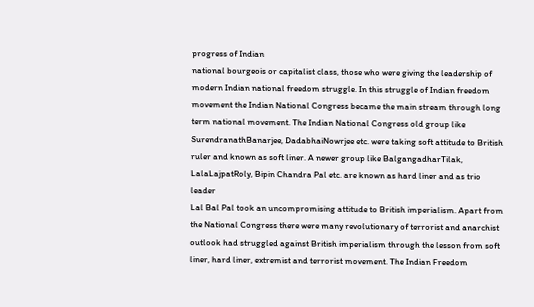progress of Indian
national bourgeois or capitalist class, those who were giving the leadership of
modern Indian national freedom struggle. In this struggle of Indian freedom
movement the Indian National Congress became the main stream through long
term national movement. The Indian National Congress old group like
SurendranathBanarjee, DadabhaiNowrjee etc. were taking soft attitude to British
ruler and known as soft liner. A newer group like BalgangadharTilak,
LalaLajpatRoly, Bipin Chandra Pal etc. are known as hard liner and as trio leader
Lal Bal Pal took an uncompromising attitude to British imperialism. Apart from
the National Congress there were many revolutionary of terrorist and anarchist
outlook had struggled against British imperialism through the lesson from soft
liner, hard liner, extremist and terrorist movement. The Indian Freedom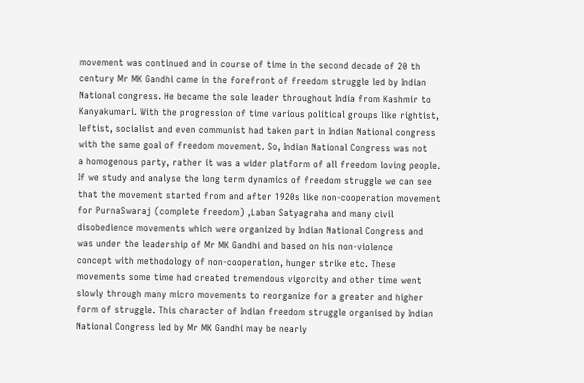movement was continued and in course of time in the second decade of 20 th
century Mr MK Gandhi came in the forefront of freedom struggle led by Indian
National congress. He became the sole leader throughout India from Kashmir to
Kanyakumari. With the progression of time various political groups like rightist,
leftist, socialist and even communist had taken part in Indian National congress
with the same goal of freedom movement. So, Indian National Congress was not
a homogenous party, rather it was a wider platform of all freedom loving people.
If we study and analyse the long term dynamics of freedom struggle we can see
that the movement started from and after 1920s like non-cooperation movement
for PurnaSwaraj (complete freedom) ,Laban Satyagraha and many civil
disobedience movements which were organized by Indian National Congress and
was under the leadership of Mr MK Gandhi and based on his non-violence
concept with methodology of non-cooperation, hunger strike etc. These
movements some time had created tremendous vigorcity and other time went
slowly through many micro movements to reorganize for a greater and higher
form of struggle. This character of Indian freedom struggle organised by Indian
National Congress led by Mr MK Gandhi may be nearly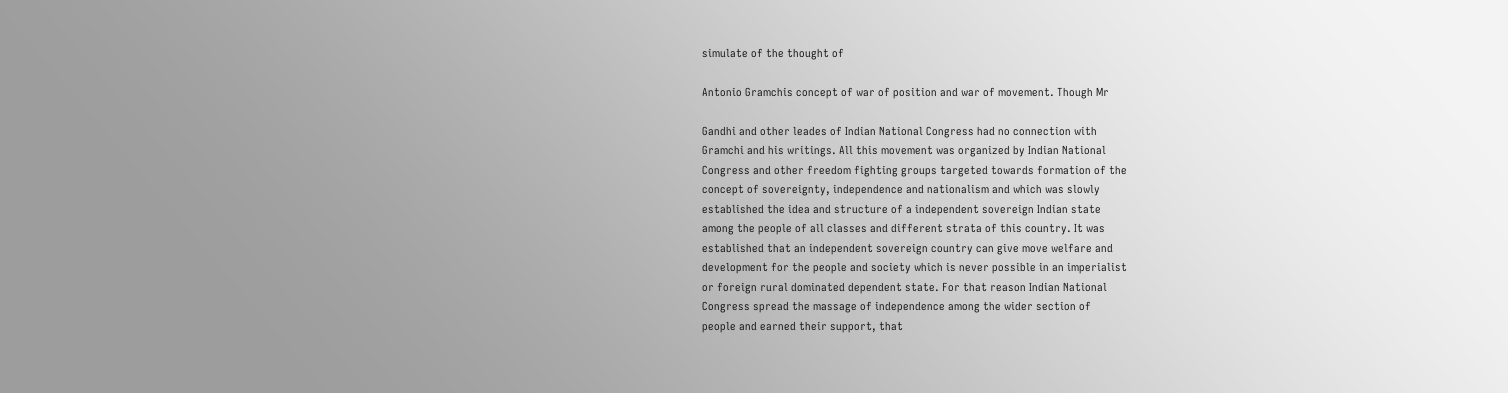simulate of the thought of

Antonio Gramchis concept of war of position and war of movement. Though Mr

Gandhi and other leades of Indian National Congress had no connection with
Gramchi and his writings. All this movement was organized by Indian National
Congress and other freedom fighting groups targeted towards formation of the
concept of sovereignty, independence and nationalism and which was slowly
established the idea and structure of a independent sovereign Indian state
among the people of all classes and different strata of this country. It was
established that an independent sovereign country can give move welfare and
development for the people and society which is never possible in an imperialist
or foreign rural dominated dependent state. For that reason Indian National
Congress spread the massage of independence among the wider section of
people and earned their support, that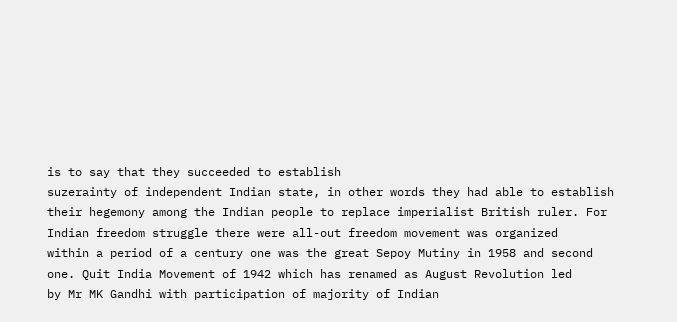is to say that they succeeded to establish
suzerainty of independent Indian state, in other words they had able to establish
their hegemony among the Indian people to replace imperialist British ruler. For
Indian freedom struggle there were all-out freedom movement was organized
within a period of a century one was the great Sepoy Mutiny in 1958 and second
one. Quit India Movement of 1942 which has renamed as August Revolution led
by Mr MK Gandhi with participation of majority of Indian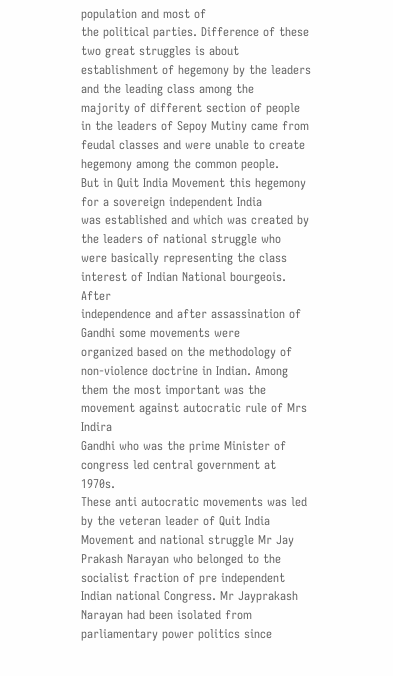population and most of
the political parties. Difference of these two great struggles is about
establishment of hegemony by the leaders and the leading class among the
majority of different section of people in the leaders of Sepoy Mutiny came from
feudal classes and were unable to create hegemony among the common people.
But in Quit India Movement this hegemony for a sovereign independent India
was established and which was created by the leaders of national struggle who
were basically representing the class interest of Indian National bourgeois. After
independence and after assassination of Gandhi some movements were
organized based on the methodology of non-violence doctrine in Indian. Among
them the most important was the movement against autocratic rule of Mrs Indira
Gandhi who was the prime Minister of congress led central government at 1970s.
These anti autocratic movements was led by the veteran leader of Quit India
Movement and national struggle Mr Jay Prakash Narayan who belonged to the
socialist fraction of pre independent Indian national Congress. Mr Jayprakash
Narayan had been isolated from parliamentary power politics since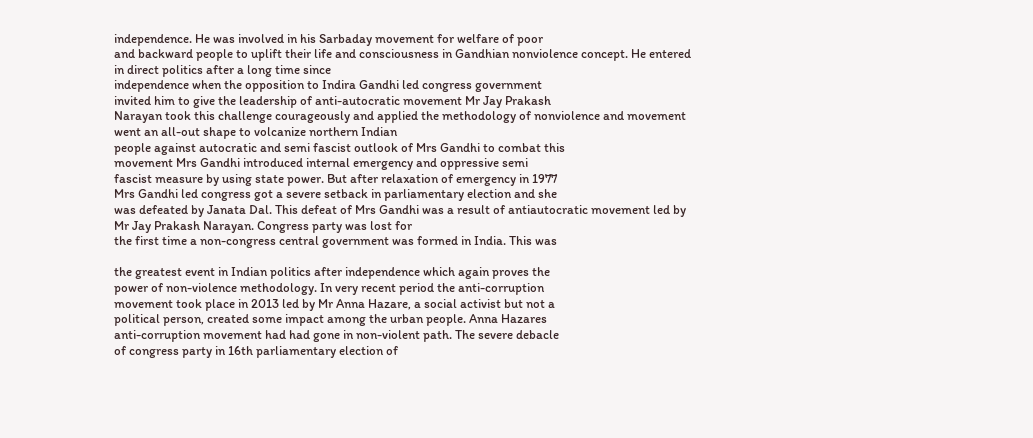independence. He was involved in his Sarbaday movement for welfare of poor
and backward people to uplift their life and consciousness in Gandhian nonviolence concept. He entered in direct politics after a long time since
independence when the opposition to Indira Gandhi led congress government
invited him to give the leadership of anti-autocratic movement Mr Jay Prakash
Narayan took this challenge courageously and applied the methodology of nonviolence and movement went an all-out shape to volcanize northern Indian
people against autocratic and semi fascist outlook of Mrs Gandhi to combat this
movement Mrs Gandhi introduced internal emergency and oppressive semi
fascist measure by using state power. But after relaxation of emergency in 1977
Mrs Gandhi led congress got a severe setback in parliamentary election and she
was defeated by Janata Dal. This defeat of Mrs Gandhi was a result of antiautocratic movement led by Mr Jay Prakash Narayan. Congress party was lost for
the first time a non-congress central government was formed in India. This was

the greatest event in Indian politics after independence which again proves the
power of non-violence methodology. In very recent period the anti-corruption
movement took place in 2013 led by Mr Anna Hazare, a social activist but not a
political person, created some impact among the urban people. Anna Hazares
anti-corruption movement had had gone in non-violent path. The severe debacle
of congress party in 16th parliamentary election of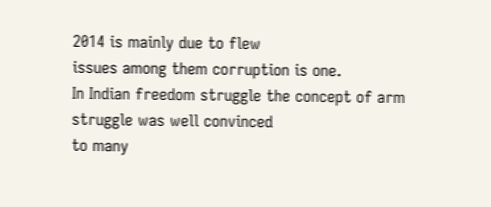2014 is mainly due to flew
issues among them corruption is one.
In Indian freedom struggle the concept of arm struggle was well convinced
to many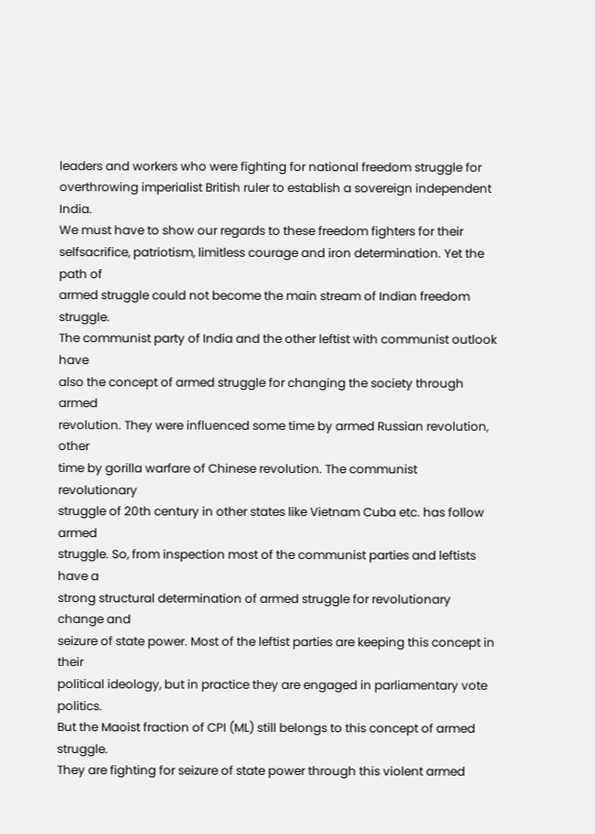leaders and workers who were fighting for national freedom struggle for
overthrowing imperialist British ruler to establish a sovereign independent India.
We must have to show our regards to these freedom fighters for their selfsacrifice, patriotism, limitless courage and iron determination. Yet the path of
armed struggle could not become the main stream of Indian freedom struggle.
The communist party of India and the other leftist with communist outlook have
also the concept of armed struggle for changing the society through armed
revolution. They were influenced some time by armed Russian revolution, other
time by gorilla warfare of Chinese revolution. The communist revolutionary
struggle of 20th century in other states like Vietnam Cuba etc. has follow armed
struggle. So, from inspection most of the communist parties and leftists have a
strong structural determination of armed struggle for revolutionary change and
seizure of state power. Most of the leftist parties are keeping this concept in their
political ideology, but in practice they are engaged in parliamentary vote politics.
But the Maoist fraction of CPI (ML) still belongs to this concept of armed struggle.
They are fighting for seizure of state power through this violent armed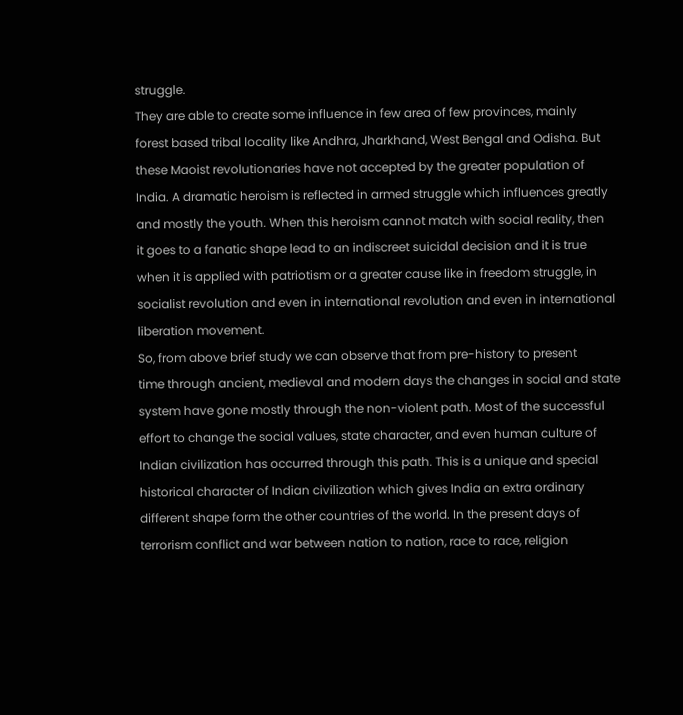struggle.
They are able to create some influence in few area of few provinces, mainly
forest based tribal locality like Andhra, Jharkhand, West Bengal and Odisha. But
these Maoist revolutionaries have not accepted by the greater population of
India. A dramatic heroism is reflected in armed struggle which influences greatly
and mostly the youth. When this heroism cannot match with social reality, then
it goes to a fanatic shape lead to an indiscreet suicidal decision and it is true
when it is applied with patriotism or a greater cause like in freedom struggle, in
socialist revolution and even in international revolution and even in international
liberation movement.
So, from above brief study we can observe that from pre-history to present
time through ancient, medieval and modern days the changes in social and state
system have gone mostly through the non-violent path. Most of the successful
effort to change the social values, state character, and even human culture of
Indian civilization has occurred through this path. This is a unique and special
historical character of Indian civilization which gives India an extra ordinary
different shape form the other countries of the world. In the present days of
terrorism conflict and war between nation to nation, race to race, religion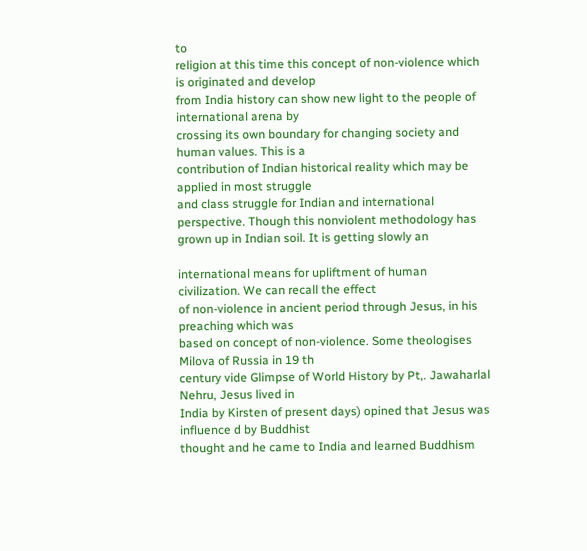to
religion at this time this concept of non-violence which is originated and develop
from India history can show new light to the people of international arena by
crossing its own boundary for changing society and human values. This is a
contribution of Indian historical reality which may be applied in most struggle
and class struggle for Indian and international perspective. Though this nonviolent methodology has grown up in Indian soil. It is getting slowly an

international means for upliftment of human civilization. We can recall the effect
of non-violence in ancient period through Jesus, in his preaching which was
based on concept of non-violence. Some theologises Milova of Russia in 19 th
century vide Glimpse of World History by Pt,. Jawaharlal Nehru, Jesus lived in
India by Kirsten of present days) opined that Jesus was influence d by Buddhist
thought and he came to India and learned Buddhism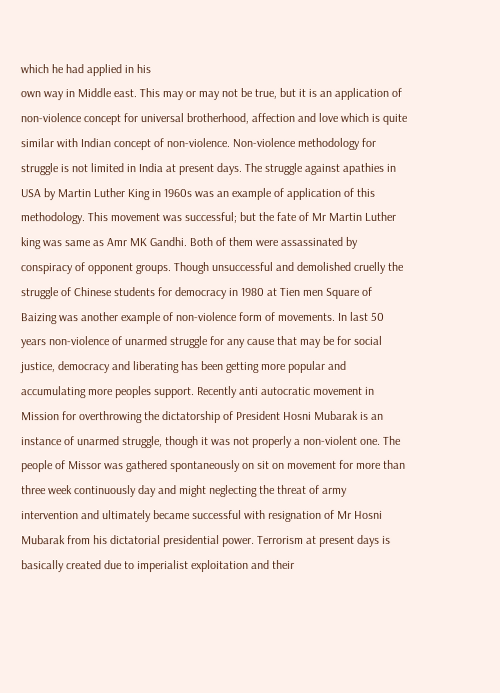which he had applied in his
own way in Middle east. This may or may not be true, but it is an application of
non-violence concept for universal brotherhood, affection and love which is quite
similar with Indian concept of non-violence. Non-violence methodology for
struggle is not limited in India at present days. The struggle against apathies in
USA by Martin Luther King in 1960s was an example of application of this
methodology. This movement was successful; but the fate of Mr Martin Luther
king was same as Amr MK Gandhi. Both of them were assassinated by
conspiracy of opponent groups. Though unsuccessful and demolished cruelly the
struggle of Chinese students for democracy in 1980 at Tien men Square of
Baizing was another example of non-violence form of movements. In last 50
years non-violence of unarmed struggle for any cause that may be for social
justice, democracy and liberating has been getting more popular and
accumulating more peoples support. Recently anti autocratic movement in
Mission for overthrowing the dictatorship of President Hosni Mubarak is an
instance of unarmed struggle, though it was not properly a non-violent one. The
people of Missor was gathered spontaneously on sit on movement for more than
three week continuously day and might neglecting the threat of army
intervention and ultimately became successful with resignation of Mr Hosni
Mubarak from his dictatorial presidential power. Terrorism at present days is
basically created due to imperialist exploitation and their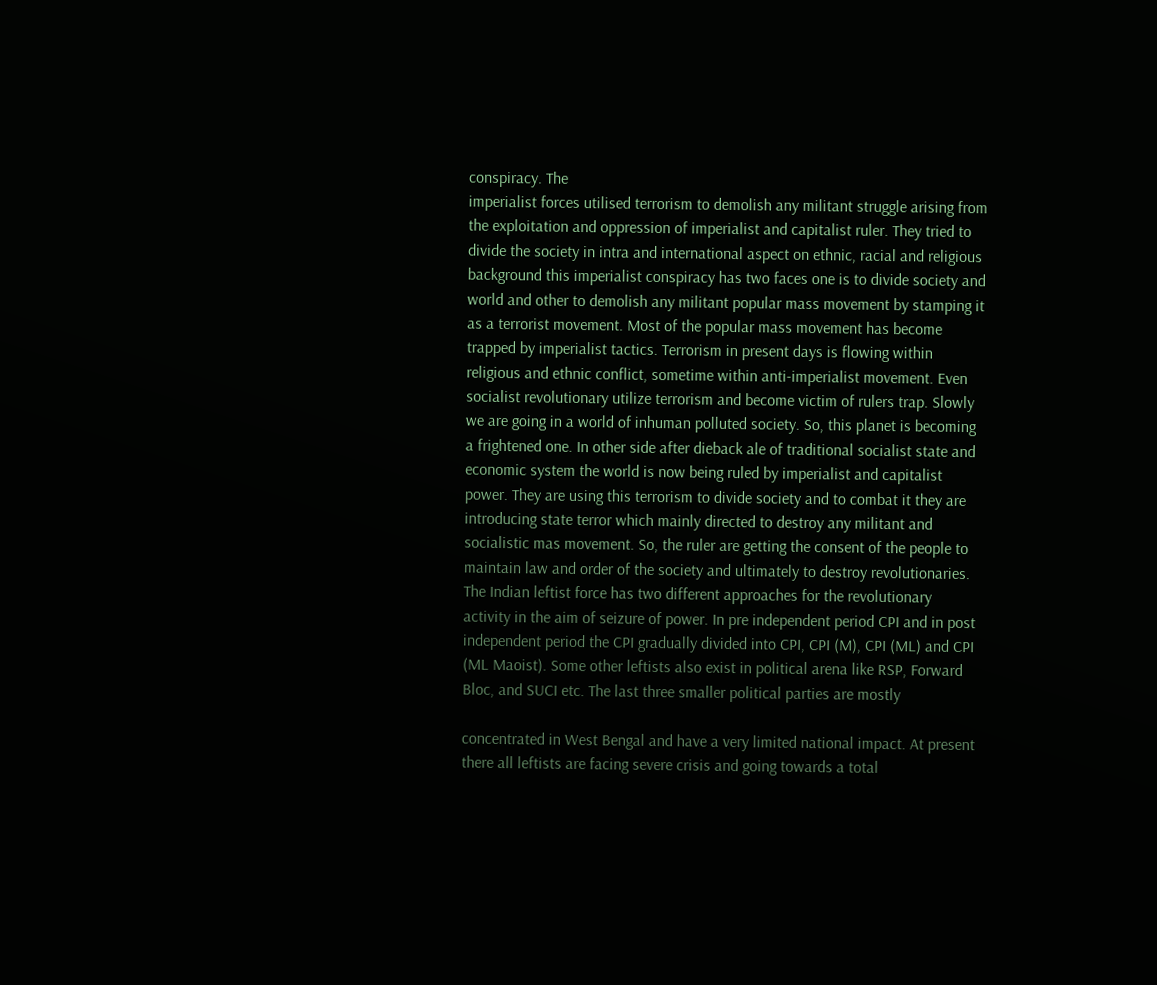conspiracy. The
imperialist forces utilised terrorism to demolish any militant struggle arising from
the exploitation and oppression of imperialist and capitalist ruler. They tried to
divide the society in intra and international aspect on ethnic, racial and religious
background this imperialist conspiracy has two faces one is to divide society and
world and other to demolish any militant popular mass movement by stamping it
as a terrorist movement. Most of the popular mass movement has become
trapped by imperialist tactics. Terrorism in present days is flowing within
religious and ethnic conflict, sometime within anti-imperialist movement. Even
socialist revolutionary utilize terrorism and become victim of rulers trap. Slowly
we are going in a world of inhuman polluted society. So, this planet is becoming
a frightened one. In other side after dieback ale of traditional socialist state and
economic system the world is now being ruled by imperialist and capitalist
power. They are using this terrorism to divide society and to combat it they are
introducing state terror which mainly directed to destroy any militant and
socialistic mas movement. So, the ruler are getting the consent of the people to
maintain law and order of the society and ultimately to destroy revolutionaries.
The Indian leftist force has two different approaches for the revolutionary
activity in the aim of seizure of power. In pre independent period CPI and in post
independent period the CPI gradually divided into CPI, CPI (M), CPI (ML) and CPI
(ML Maoist). Some other leftists also exist in political arena like RSP, Forward
Bloc, and SUCI etc. The last three smaller political parties are mostly

concentrated in West Bengal and have a very limited national impact. At present
there all leftists are facing severe crisis and going towards a total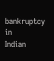bankruptcy in
Indian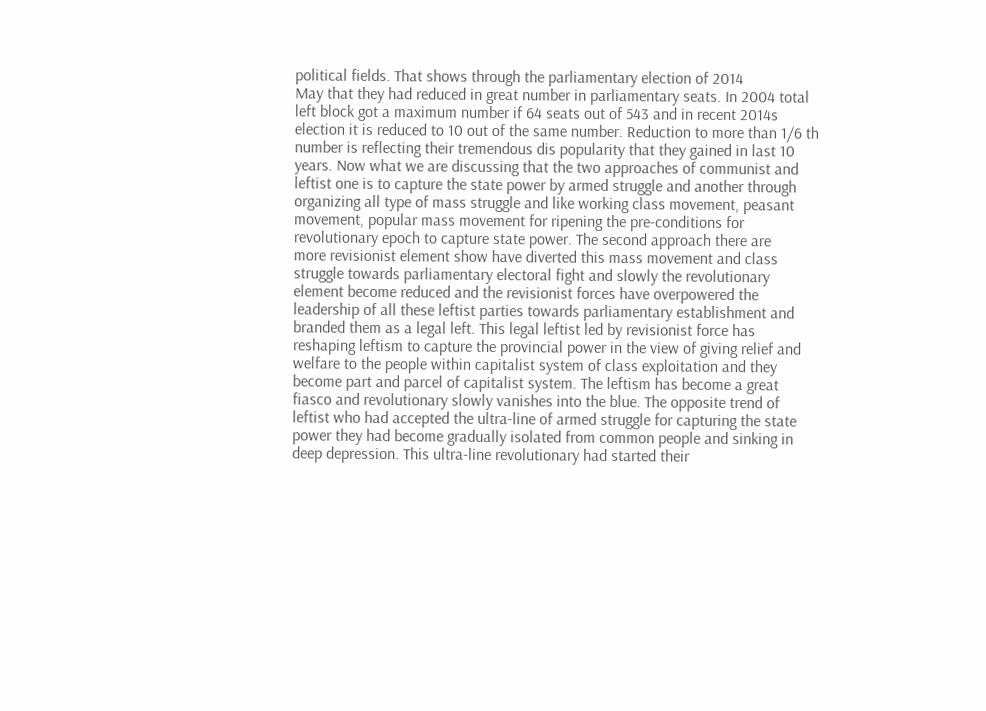political fields. That shows through the parliamentary election of 2014
May that they had reduced in great number in parliamentary seats. In 2004 total
left block got a maximum number if 64 seats out of 543 and in recent 2014s
election it is reduced to 10 out of the same number. Reduction to more than 1/6 th
number is reflecting their tremendous dis popularity that they gained in last 10
years. Now what we are discussing that the two approaches of communist and
leftist one is to capture the state power by armed struggle and another through
organizing all type of mass struggle and like working class movement, peasant
movement, popular mass movement for ripening the pre-conditions for
revolutionary epoch to capture state power. The second approach there are
more revisionist element show have diverted this mass movement and class
struggle towards parliamentary electoral fight and slowly the revolutionary
element become reduced and the revisionist forces have overpowered the
leadership of all these leftist parties towards parliamentary establishment and
branded them as a legal left. This legal leftist led by revisionist force has
reshaping leftism to capture the provincial power in the view of giving relief and
welfare to the people within capitalist system of class exploitation and they
become part and parcel of capitalist system. The leftism has become a great
fiasco and revolutionary slowly vanishes into the blue. The opposite trend of
leftist who had accepted the ultra-line of armed struggle for capturing the state
power they had become gradually isolated from common people and sinking in
deep depression. This ultra-line revolutionary had started their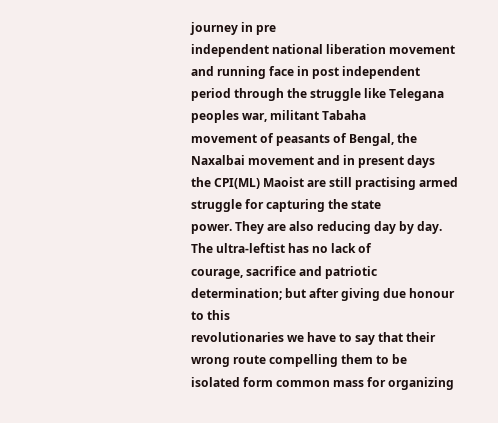journey in pre
independent national liberation movement and running face in post independent
period through the struggle like Telegana peoples war, militant Tabaha
movement of peasants of Bengal, the Naxalbai movement and in present days
the CPI(ML) Maoist are still practising armed struggle for capturing the state
power. They are also reducing day by day. The ultra-leftist has no lack of
courage, sacrifice and patriotic determination; but after giving due honour to this
revolutionaries we have to say that their wrong route compelling them to be
isolated form common mass for organizing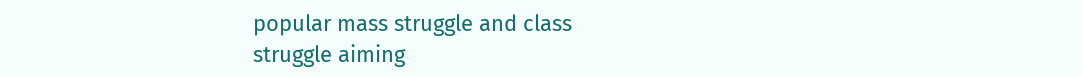popular mass struggle and class
struggle aiming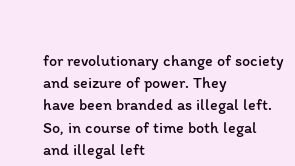for revolutionary change of society and seizure of power. They
have been branded as illegal left. So, in course of time both legal and illegal left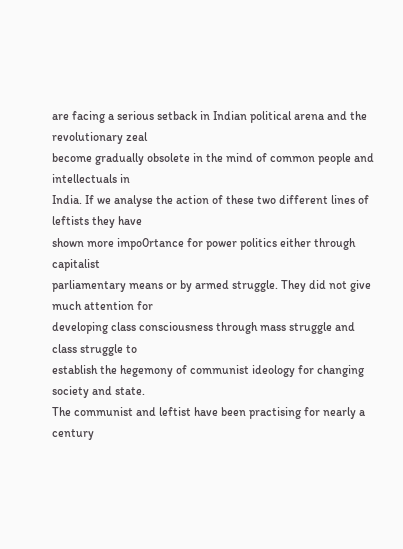are facing a serious setback in Indian political arena and the revolutionary zeal
become gradually obsolete in the mind of common people and intellectuals in
India. If we analyse the action of these two different lines of leftists they have
shown more impo0rtance for power politics either through capitalist
parliamentary means or by armed struggle. They did not give much attention for
developing class consciousness through mass struggle and class struggle to
establish the hegemony of communist ideology for changing society and state.
The communist and leftist have been practising for nearly a century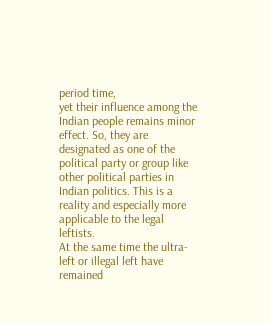period time,
yet their influence among the Indian people remains minor effect. So, they are
designated as one of the political party or group like other political parties in
Indian politics. This is a reality and especially more applicable to the legal leftists.
At the same time the ultra-left or illegal left have remained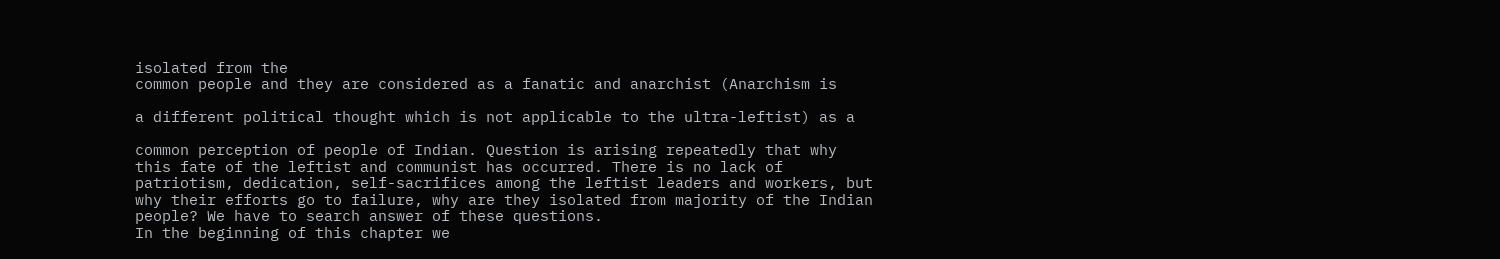isolated from the
common people and they are considered as a fanatic and anarchist (Anarchism is

a different political thought which is not applicable to the ultra-leftist) as a

common perception of people of Indian. Question is arising repeatedly that why
this fate of the leftist and communist has occurred. There is no lack of
patriotism, dedication, self-sacrifices among the leftist leaders and workers, but
why their efforts go to failure, why are they isolated from majority of the Indian
people? We have to search answer of these questions.
In the beginning of this chapter we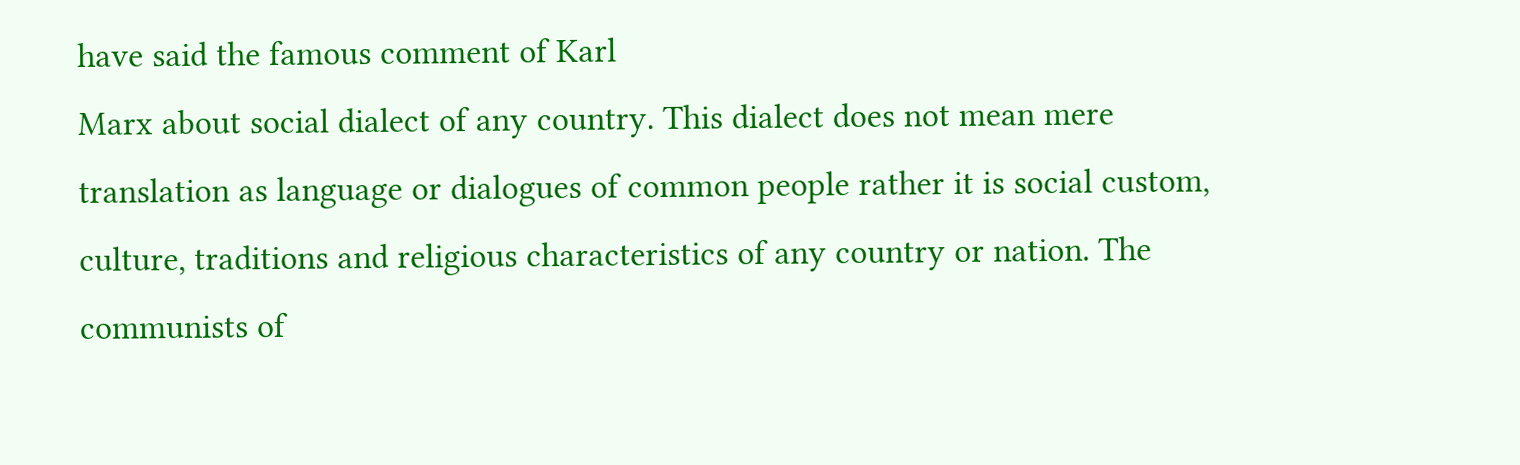have said the famous comment of Karl
Marx about social dialect of any country. This dialect does not mean mere
translation as language or dialogues of common people rather it is social custom,
culture, traditions and religious characteristics of any country or nation. The
communists of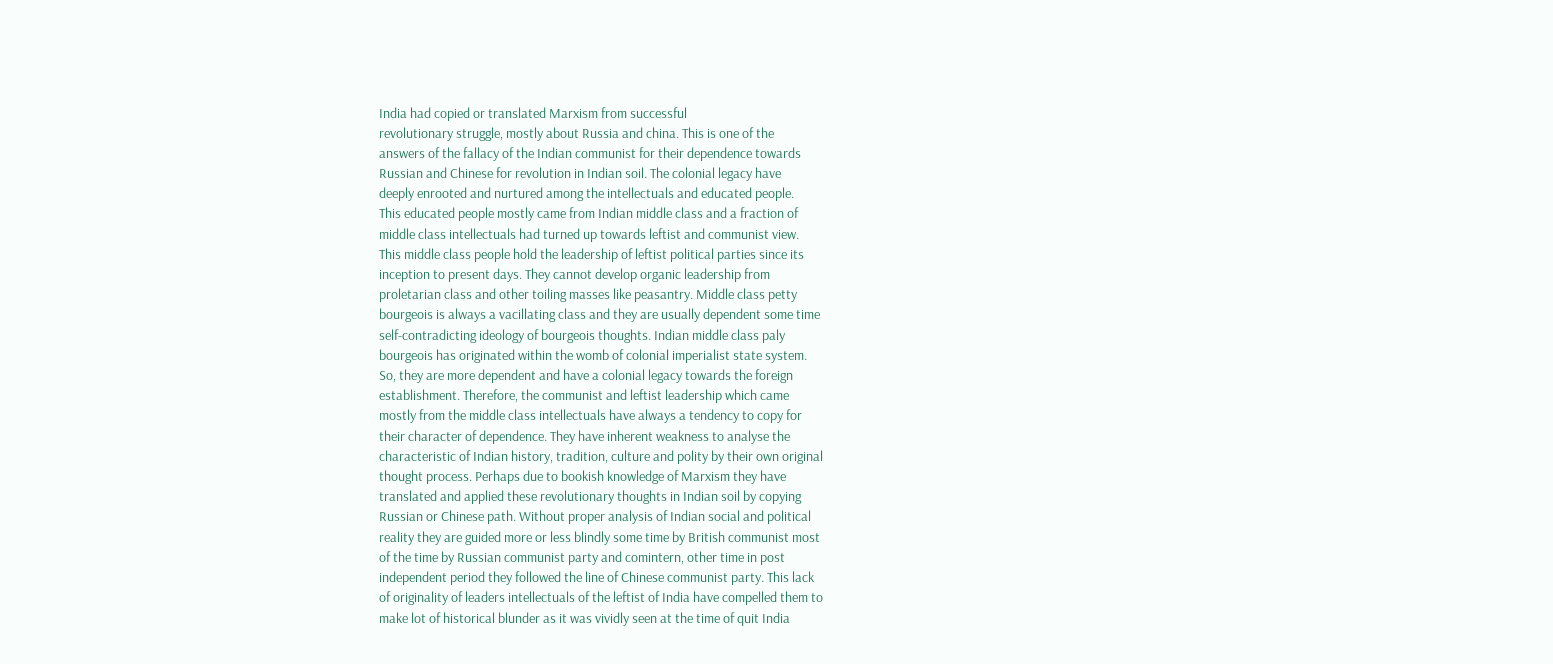India had copied or translated Marxism from successful
revolutionary struggle, mostly about Russia and china. This is one of the
answers of the fallacy of the Indian communist for their dependence towards
Russian and Chinese for revolution in Indian soil. The colonial legacy have
deeply enrooted and nurtured among the intellectuals and educated people.
This educated people mostly came from Indian middle class and a fraction of
middle class intellectuals had turned up towards leftist and communist view.
This middle class people hold the leadership of leftist political parties since its
inception to present days. They cannot develop organic leadership from
proletarian class and other toiling masses like peasantry. Middle class petty
bourgeois is always a vacillating class and they are usually dependent some time
self-contradicting ideology of bourgeois thoughts. Indian middle class paly
bourgeois has originated within the womb of colonial imperialist state system.
So, they are more dependent and have a colonial legacy towards the foreign
establishment. Therefore, the communist and leftist leadership which came
mostly from the middle class intellectuals have always a tendency to copy for
their character of dependence. They have inherent weakness to analyse the
characteristic of Indian history, tradition, culture and polity by their own original
thought process. Perhaps due to bookish knowledge of Marxism they have
translated and applied these revolutionary thoughts in Indian soil by copying
Russian or Chinese path. Without proper analysis of Indian social and political
reality they are guided more or less blindly some time by British communist most
of the time by Russian communist party and comintern, other time in post
independent period they followed the line of Chinese communist party. This lack
of originality of leaders intellectuals of the leftist of India have compelled them to
make lot of historical blunder as it was vividly seen at the time of quit India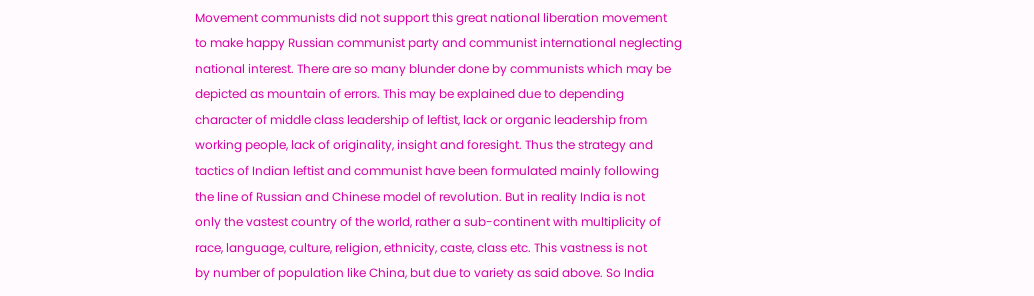Movement communists did not support this great national liberation movement
to make happy Russian communist party and communist international neglecting
national interest. There are so many blunder done by communists which may be
depicted as mountain of errors. This may be explained due to depending
character of middle class leadership of leftist, lack or organic leadership from
working people, lack of originality, insight and foresight. Thus the strategy and
tactics of Indian leftist and communist have been formulated mainly following
the line of Russian and Chinese model of revolution. But in reality India is not
only the vastest country of the world, rather a sub-continent with multiplicity of
race, language, culture, religion, ethnicity, caste, class etc. This vastness is not
by number of population like China, but due to variety as said above. So India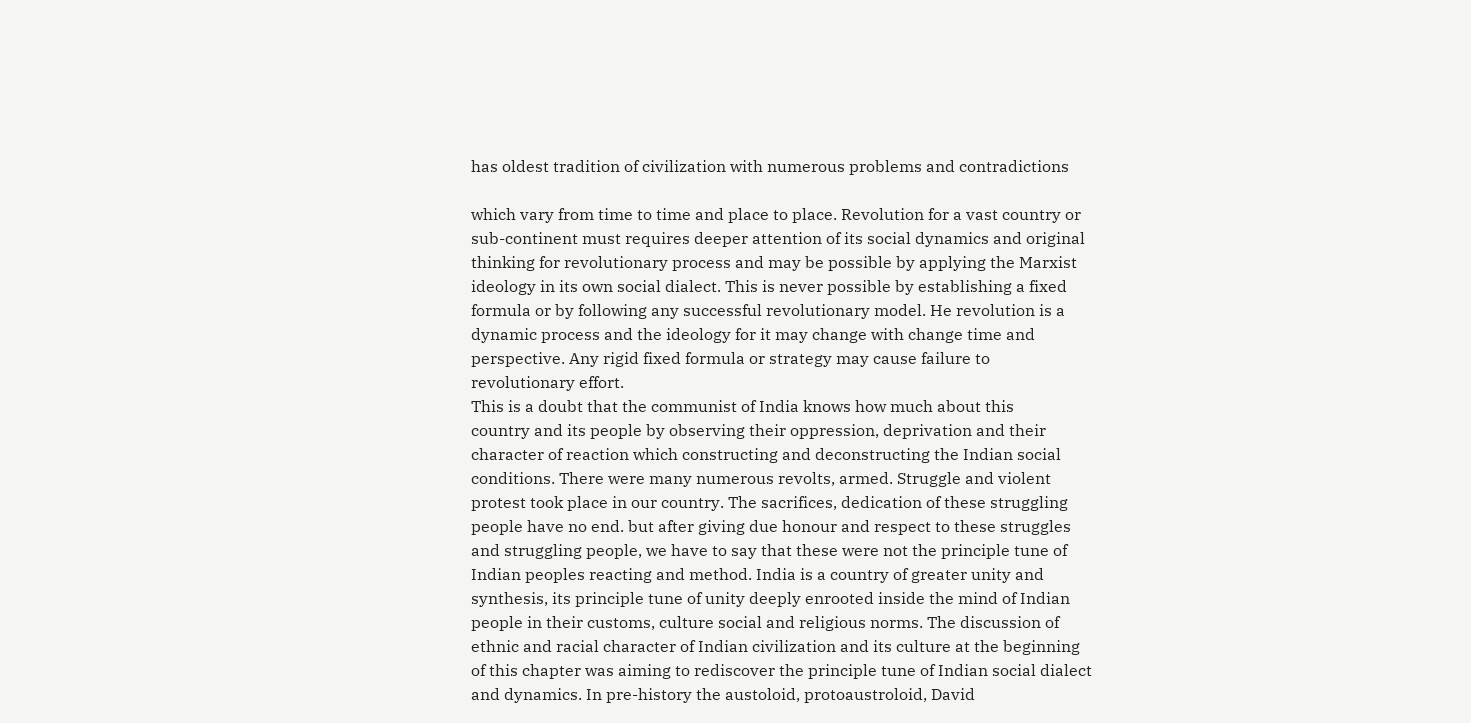has oldest tradition of civilization with numerous problems and contradictions

which vary from time to time and place to place. Revolution for a vast country or
sub-continent must requires deeper attention of its social dynamics and original
thinking for revolutionary process and may be possible by applying the Marxist
ideology in its own social dialect. This is never possible by establishing a fixed
formula or by following any successful revolutionary model. He revolution is a
dynamic process and the ideology for it may change with change time and
perspective. Any rigid fixed formula or strategy may cause failure to
revolutionary effort.
This is a doubt that the communist of India knows how much about this
country and its people by observing their oppression, deprivation and their
character of reaction which constructing and deconstructing the Indian social
conditions. There were many numerous revolts, armed. Struggle and violent
protest took place in our country. The sacrifices, dedication of these struggling
people have no end. but after giving due honour and respect to these struggles
and struggling people, we have to say that these were not the principle tune of
Indian peoples reacting and method. India is a country of greater unity and
synthesis, its principle tune of unity deeply enrooted inside the mind of Indian
people in their customs, culture social and religious norms. The discussion of
ethnic and racial character of Indian civilization and its culture at the beginning
of this chapter was aiming to rediscover the principle tune of Indian social dialect
and dynamics. In pre-history the austoloid, protoaustroloid, David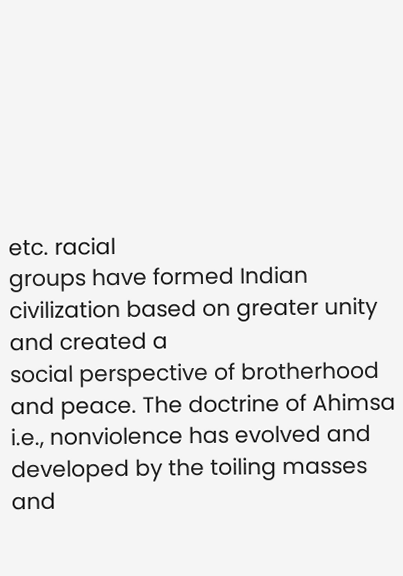etc. racial
groups have formed Indian civilization based on greater unity and created a
social perspective of brotherhood and peace. The doctrine of Ahimsa i.e., nonviolence has evolved and developed by the toiling masses and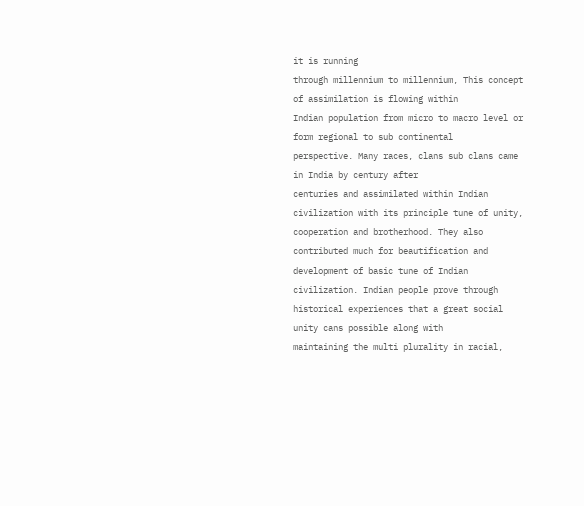it is running
through millennium to millennium, This concept of assimilation is flowing within
Indian population from micro to macro level or form regional to sub continental
perspective. Many races, clans sub clans came in India by century after
centuries and assimilated within Indian civilization with its principle tune of unity,
cooperation and brotherhood. They also contributed much for beautification and
development of basic tune of Indian civilization. Indian people prove through
historical experiences that a great social unity cans possible along with
maintaining the multi plurality in racial,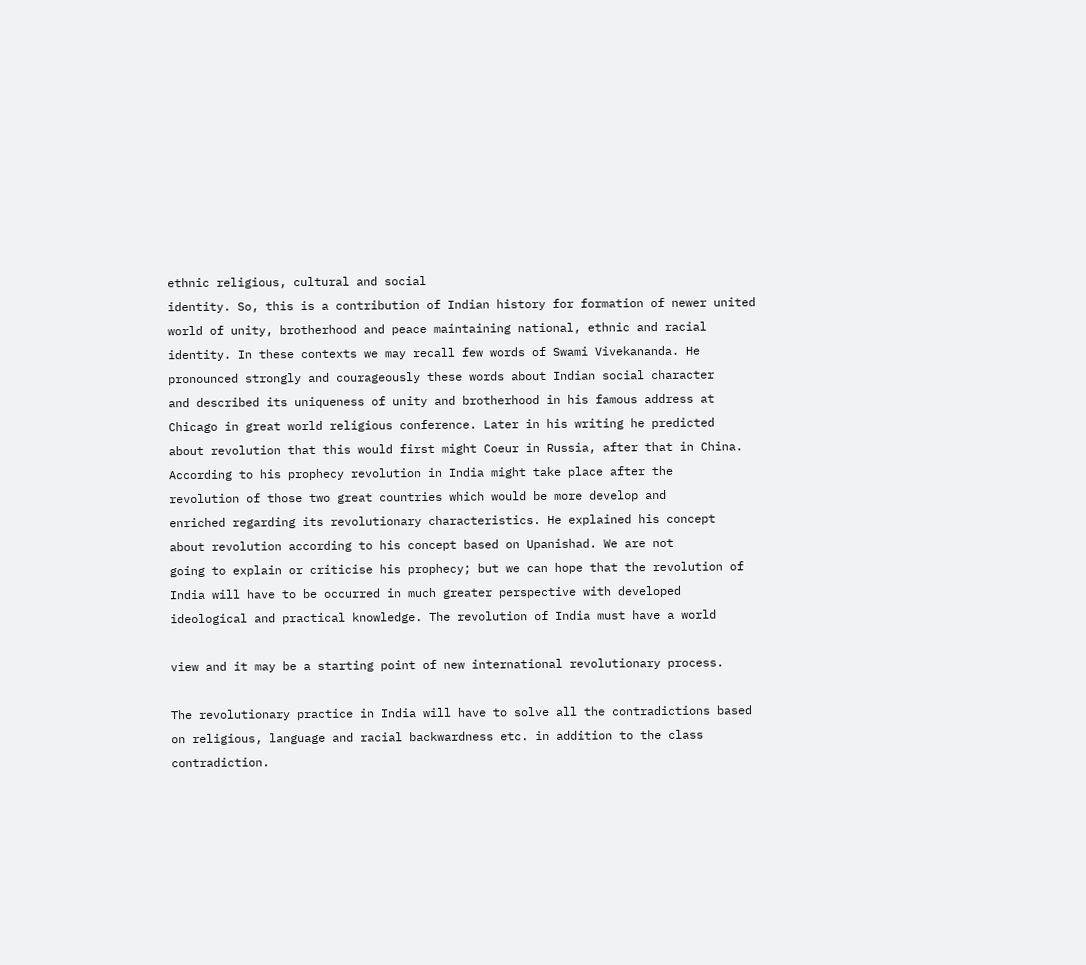ethnic religious, cultural and social
identity. So, this is a contribution of Indian history for formation of newer united
world of unity, brotherhood and peace maintaining national, ethnic and racial
identity. In these contexts we may recall few words of Swami Vivekananda. He
pronounced strongly and courageously these words about Indian social character
and described its uniqueness of unity and brotherhood in his famous address at
Chicago in great world religious conference. Later in his writing he predicted
about revolution that this would first might Coeur in Russia, after that in China.
According to his prophecy revolution in India might take place after the
revolution of those two great countries which would be more develop and
enriched regarding its revolutionary characteristics. He explained his concept
about revolution according to his concept based on Upanishad. We are not
going to explain or criticise his prophecy; but we can hope that the revolution of
India will have to be occurred in much greater perspective with developed
ideological and practical knowledge. The revolution of India must have a world

view and it may be a starting point of new international revolutionary process.

The revolutionary practice in India will have to solve all the contradictions based
on religious, language and racial backwardness etc. in addition to the class
contradiction.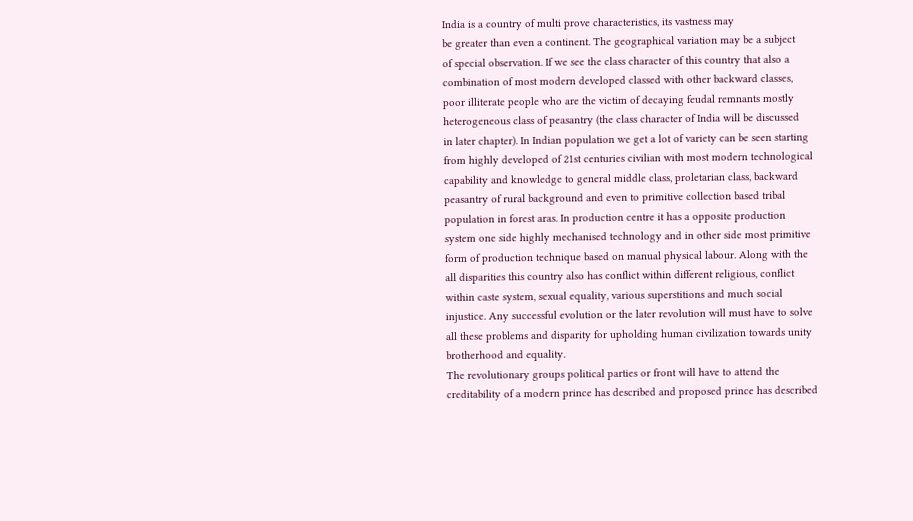India is a country of multi prove characteristics, its vastness may
be greater than even a continent. The geographical variation may be a subject
of special observation. If we see the class character of this country that also a
combination of most modern developed classed with other backward classes,
poor illiterate people who are the victim of decaying feudal remnants mostly
heterogeneous class of peasantry (the class character of India will be discussed
in later chapter). In Indian population we get a lot of variety can be seen starting
from highly developed of 21st centuries civilian with most modern technological
capability and knowledge to general middle class, proletarian class, backward
peasantry of rural background and even to primitive collection based tribal
population in forest aras. In production centre it has a opposite production
system one side highly mechanised technology and in other side most primitive
form of production technique based on manual physical labour. Along with the
all disparities this country also has conflict within different religious, conflict
within caste system, sexual equality, various superstitions and much social
injustice. Any successful evolution or the later revolution will must have to solve
all these problems and disparity for upholding human civilization towards unity
brotherhood and equality.
The revolutionary groups political parties or front will have to attend the
creditability of a modern prince has described and proposed prince has described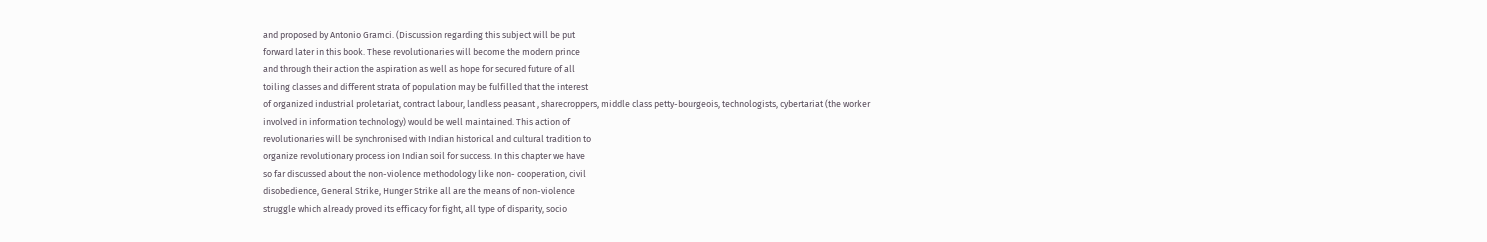and proposed by Antonio Gramci. (Discussion regarding this subject will be put
forward later in this book. These revolutionaries will become the modern prince
and through their action the aspiration as well as hope for secured future of all
toiling classes and different strata of population may be fulfilled that the interest
of organized industrial proletariat, contract labour, landless peasant , sharecroppers, middle class petty-bourgeois, technologists, cybertariat (the worker
involved in information technology) would be well maintained. This action of
revolutionaries will be synchronised with Indian historical and cultural tradition to
organize revolutionary process ion Indian soil for success. In this chapter we have
so far discussed about the non-violence methodology like non- cooperation, civil
disobedience, General Strike, Hunger Strike all are the means of non-violence
struggle which already proved its efficacy for fight, all type of disparity, socio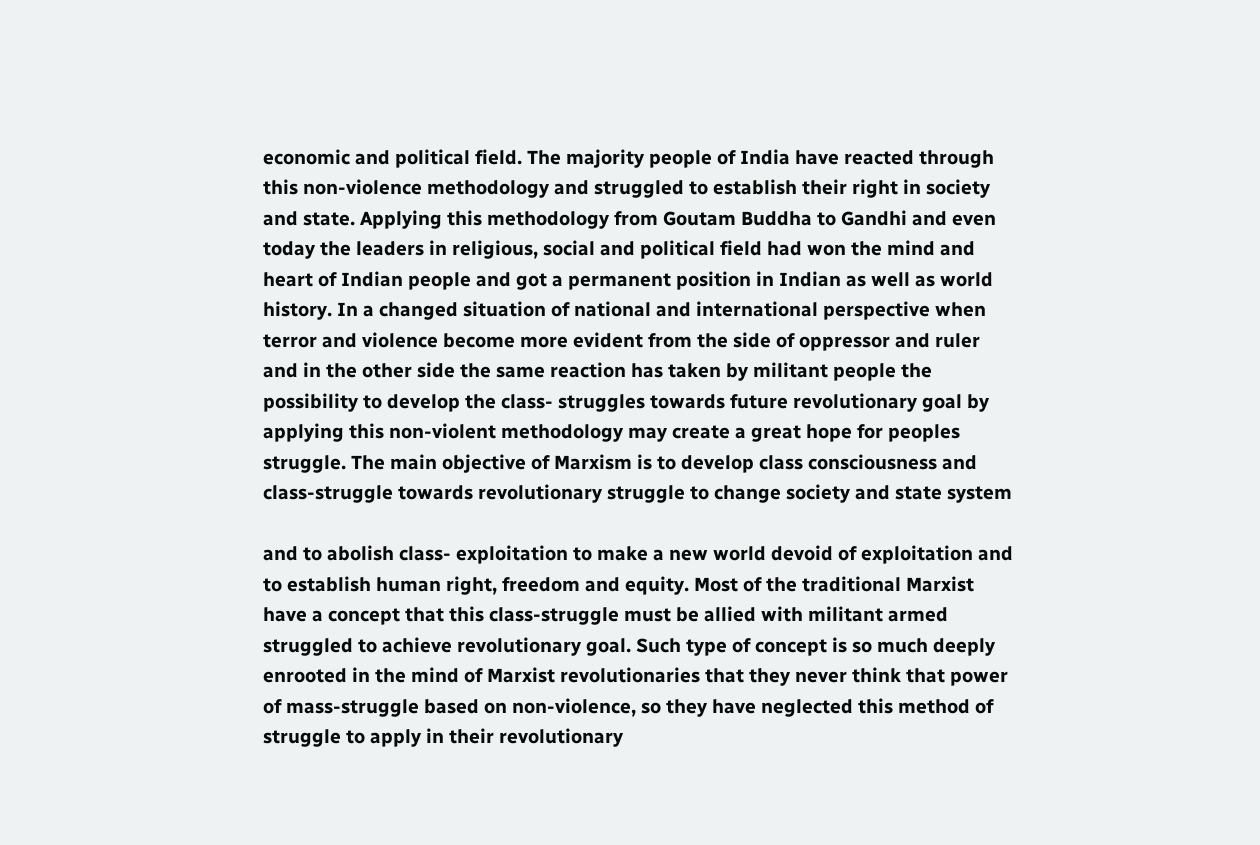economic and political field. The majority people of India have reacted through
this non-violence methodology and struggled to establish their right in society
and state. Applying this methodology from Goutam Buddha to Gandhi and even
today the leaders in religious, social and political field had won the mind and
heart of Indian people and got a permanent position in Indian as well as world
history. In a changed situation of national and international perspective when
terror and violence become more evident from the side of oppressor and ruler
and in the other side the same reaction has taken by militant people the
possibility to develop the class- struggles towards future revolutionary goal by
applying this non-violent methodology may create a great hope for peoples
struggle. The main objective of Marxism is to develop class consciousness and
class-struggle towards revolutionary struggle to change society and state system

and to abolish class- exploitation to make a new world devoid of exploitation and
to establish human right, freedom and equity. Most of the traditional Marxist
have a concept that this class-struggle must be allied with militant armed
struggled to achieve revolutionary goal. Such type of concept is so much deeply
enrooted in the mind of Marxist revolutionaries that they never think that power
of mass-struggle based on non-violence, so they have neglected this method of
struggle to apply in their revolutionary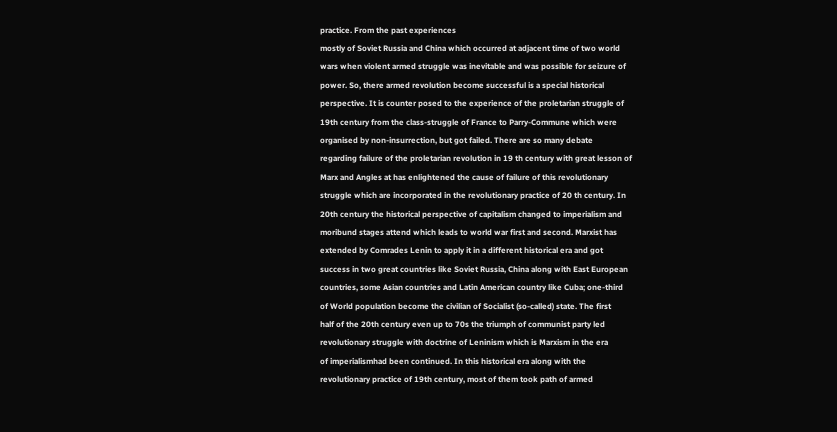practice. From the past experiences
mostly of Soviet Russia and China which occurred at adjacent time of two world
wars when violent armed struggle was inevitable and was possible for seizure of
power. So, there armed revolution become successful is a special historical
perspective. It is counter posed to the experience of the proletarian struggle of
19th century from the class-struggle of France to Parry-Commune which were
organised by non-insurrection, but got failed. There are so many debate
regarding failure of the proletarian revolution in 19 th century with great lesson of
Marx and Angles at has enlightened the cause of failure of this revolutionary
struggle which are incorporated in the revolutionary practice of 20 th century. In
20th century the historical perspective of capitalism changed to imperialism and
moribund stages attend which leads to world war first and second. Marxist has
extended by Comrades Lenin to apply it in a different historical era and got
success in two great countries like Soviet Russia, China along with East European
countries, some Asian countries and Latin American country like Cuba; one-third
of World population become the civilian of Socialist (so-called) state. The first
half of the 20th century even up to 70s the triumph of communist party led
revolutionary struggle with doctrine of Leninism which is Marxism in the era
of imperialismhad been continued. In this historical era along with the
revolutionary practice of 19th century, most of them took path of armed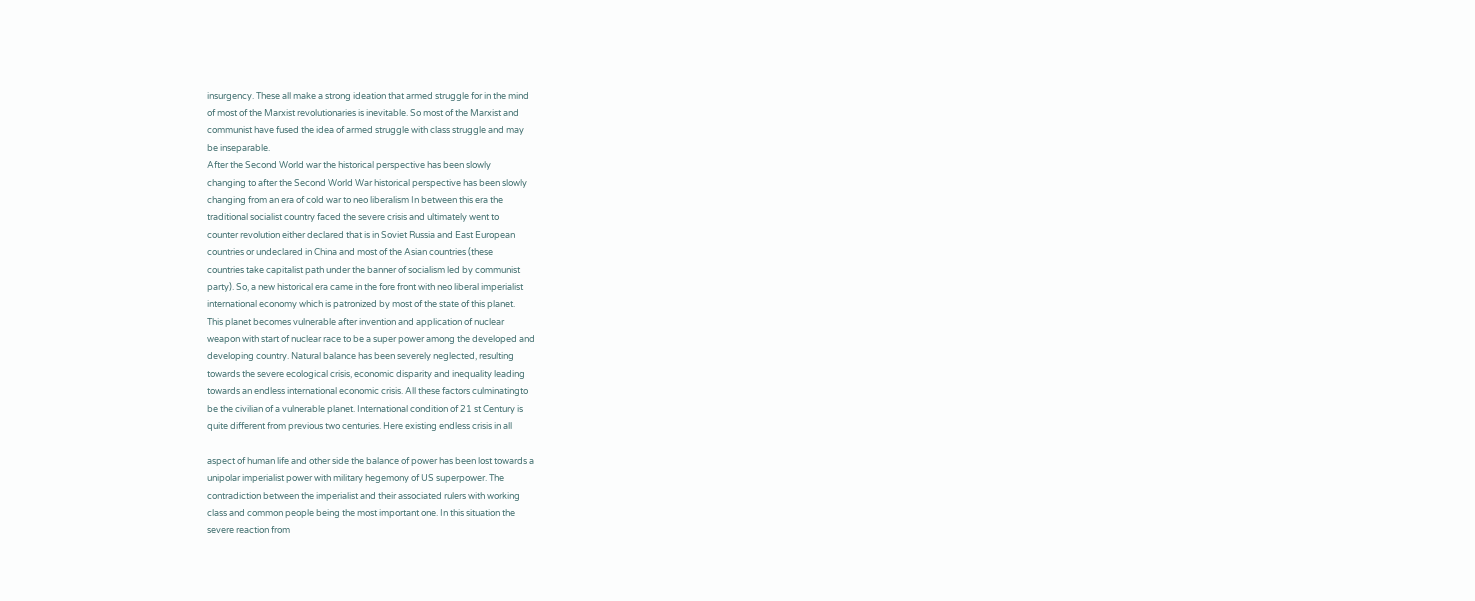insurgency. These all make a strong ideation that armed struggle for in the mind
of most of the Marxist revolutionaries is inevitable. So most of the Marxist and
communist have fused the idea of armed struggle with class struggle and may
be inseparable.
After the Second World war the historical perspective has been slowly
changing to after the Second World War historical perspective has been slowly
changing from an era of cold war to neo liberalism In between this era the
traditional socialist country faced the severe crisis and ultimately went to
counter revolution either declared that is in Soviet Russia and East European
countries or undeclared in China and most of the Asian countries (these
countries take capitalist path under the banner of socialism led by communist
party). So, a new historical era came in the fore front with neo liberal imperialist
international economy which is patronized by most of the state of this planet.
This planet becomes vulnerable after invention and application of nuclear
weapon with start of nuclear race to be a super power among the developed and
developing country. Natural balance has been severely neglected, resulting
towards the severe ecological crisis, economic disparity and inequality leading
towards an endless international economic crisis. All these factors culminatingto
be the civilian of a vulnerable planet. International condition of 21 st Century is
quite different from previous two centuries. Here existing endless crisis in all

aspect of human life and other side the balance of power has been lost towards a
unipolar imperialist power with military hegemony of US superpower. The
contradiction between the imperialist and their associated rulers with working
class and common people being the most important one. In this situation the
severe reaction from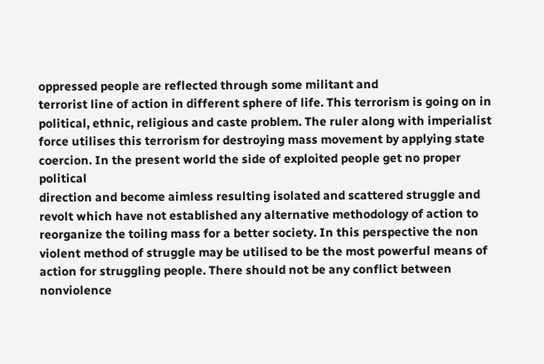oppressed people are reflected through some militant and
terrorist line of action in different sphere of life. This terrorism is going on in
political, ethnic, religious and caste problem. The ruler along with imperialist
force utilises this terrorism for destroying mass movement by applying state
coercion. In the present world the side of exploited people get no proper political
direction and become aimless resulting isolated and scattered struggle and
revolt which have not established any alternative methodology of action to
reorganize the toiling mass for a better society. In this perspective the non
violent method of struggle may be utilised to be the most powerful means of
action for struggling people. There should not be any conflict between nonviolence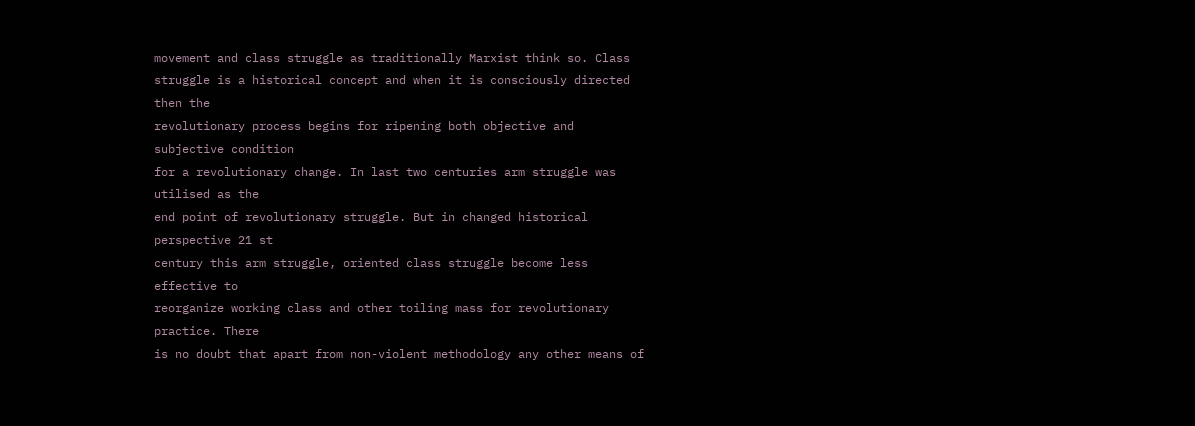movement and class struggle as traditionally Marxist think so. Class
struggle is a historical concept and when it is consciously directed then the
revolutionary process begins for ripening both objective and subjective condition
for a revolutionary change. In last two centuries arm struggle was utilised as the
end point of revolutionary struggle. But in changed historical perspective 21 st
century this arm struggle, oriented class struggle become less effective to
reorganize working class and other toiling mass for revolutionary practice. There
is no doubt that apart from non-violent methodology any other means of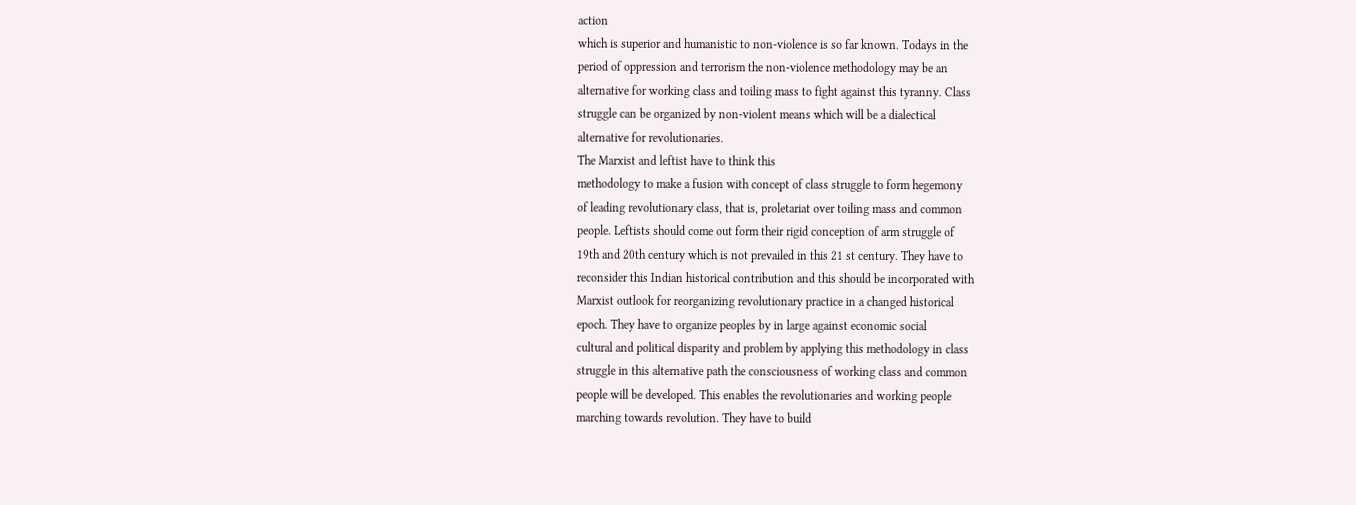action
which is superior and humanistic to non-violence is so far known. Todays in the
period of oppression and terrorism the non-violence methodology may be an
alternative for working class and toiling mass to fight against this tyranny. Class
struggle can be organized by non-violent means which will be a dialectical
alternative for revolutionaries.
The Marxist and leftist have to think this
methodology to make a fusion with concept of class struggle to form hegemony
of leading revolutionary class, that is, proletariat over toiling mass and common
people. Leftists should come out form their rigid conception of arm struggle of
19th and 20th century which is not prevailed in this 21 st century. They have to
reconsider this Indian historical contribution and this should be incorporated with
Marxist outlook for reorganizing revolutionary practice in a changed historical
epoch. They have to organize peoples by in large against economic social
cultural and political disparity and problem by applying this methodology in class
struggle in this alternative path the consciousness of working class and common
people will be developed. This enables the revolutionaries and working people
marching towards revolution. They have to build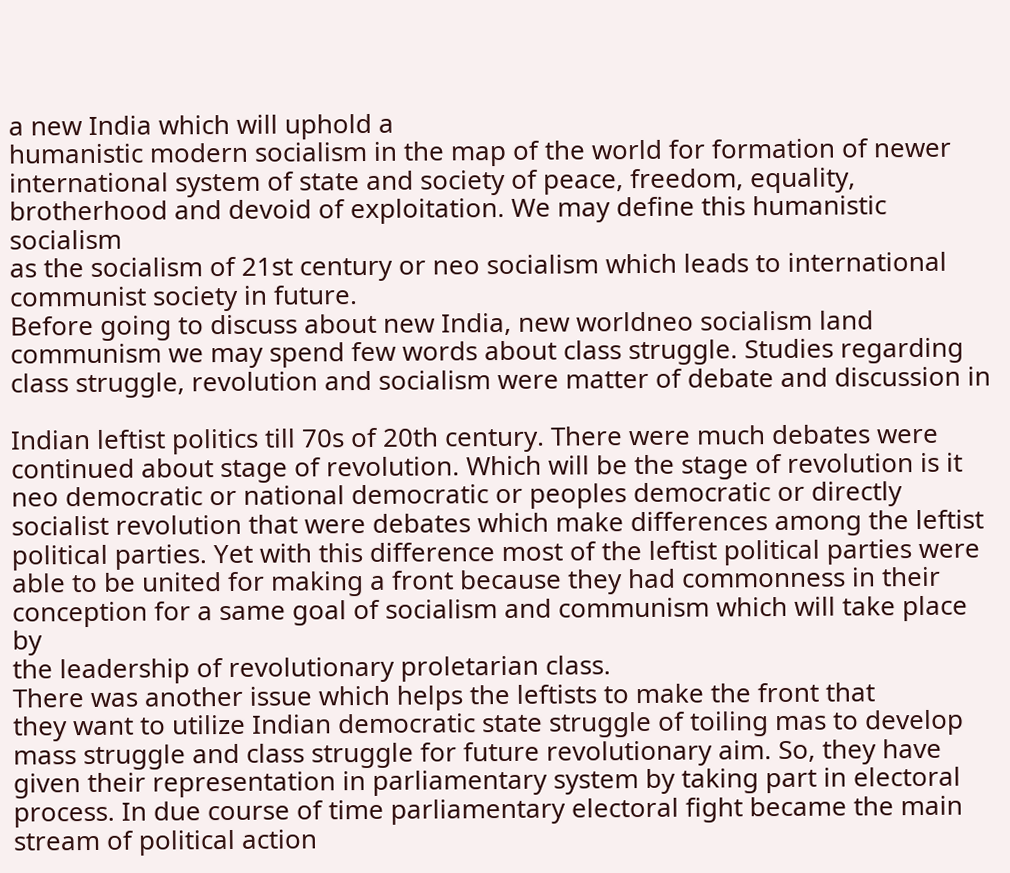a new India which will uphold a
humanistic modern socialism in the map of the world for formation of newer
international system of state and society of peace, freedom, equality,
brotherhood and devoid of exploitation. We may define this humanistic socialism
as the socialism of 21st century or neo socialism which leads to international
communist society in future.
Before going to discuss about new India, new worldneo socialism land
communism we may spend few words about class struggle. Studies regarding
class struggle, revolution and socialism were matter of debate and discussion in

Indian leftist politics till 70s of 20th century. There were much debates were
continued about stage of revolution. Which will be the stage of revolution is it
neo democratic or national democratic or peoples democratic or directly
socialist revolution that were debates which make differences among the leftist
political parties. Yet with this difference most of the leftist political parties were
able to be united for making a front because they had commonness in their
conception for a same goal of socialism and communism which will take place by
the leadership of revolutionary proletarian class.
There was another issue which helps the leftists to make the front that
they want to utilize Indian democratic state struggle of toiling mas to develop
mass struggle and class struggle for future revolutionary aim. So, they have
given their representation in parliamentary system by taking part in electoral
process. In due course of time parliamentary electoral fight became the main
stream of political action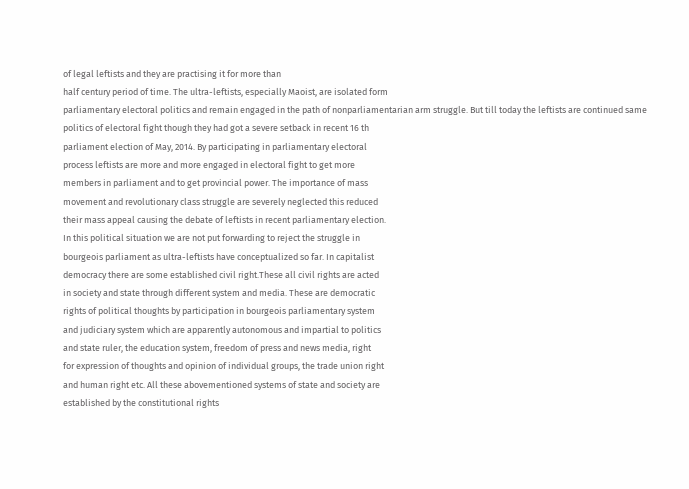of legal leftists and they are practising it for more than
half century period of time. The ultra-leftists, especially Maoist, are isolated form
parliamentary electoral politics and remain engaged in the path of nonparliamentarian arm struggle. But till today the leftists are continued same
politics of electoral fight though they had got a severe setback in recent 16 th
parliament election of May, 2014. By participating in parliamentary electoral
process leftists are more and more engaged in electoral fight to get more
members in parliament and to get provincial power. The importance of mass
movement and revolutionary class struggle are severely neglected this reduced
their mass appeal causing the debate of leftists in recent parliamentary election.
In this political situation we are not put forwarding to reject the struggle in
bourgeois parliament as ultra-leftists have conceptualized so far. In capitalist
democracy there are some established civil right.These all civil rights are acted
in society and state through different system and media. These are democratic
rights of political thoughts by participation in bourgeois parliamentary system
and judiciary system which are apparently autonomous and impartial to politics
and state ruler, the education system, freedom of press and news media, right
for expression of thoughts and opinion of individual groups, the trade union right
and human right etc. All these abovementioned systems of state and society are
established by the constitutional rights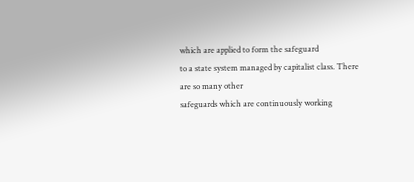which are applied to form the safeguard
to a state system managed by capitalist class. There are so many other
safeguards which are continuously working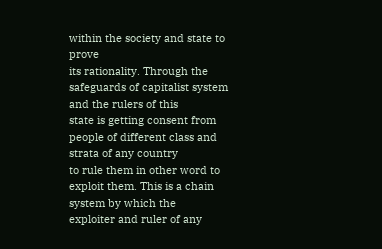within the society and state to prove
its rationality. Through the safeguards of capitalist system and the rulers of this
state is getting consent from people of different class and strata of any country
to rule them in other word to exploit them. This is a chain system by which the
exploiter and ruler of any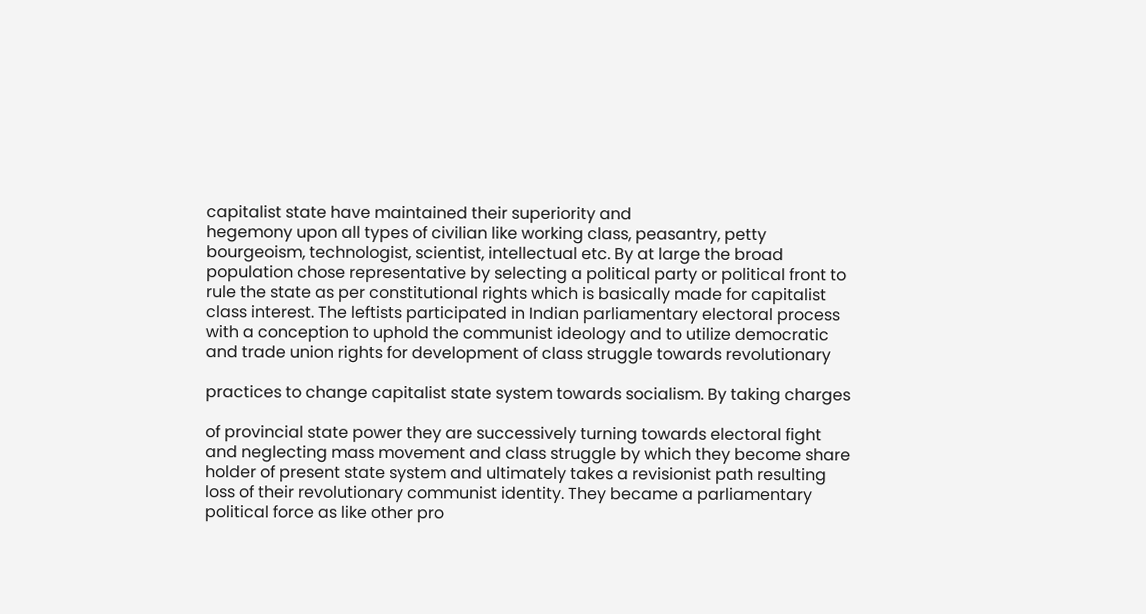capitalist state have maintained their superiority and
hegemony upon all types of civilian like working class, peasantry, petty
bourgeoism, technologist, scientist, intellectual etc. By at large the broad
population chose representative by selecting a political party or political front to
rule the state as per constitutional rights which is basically made for capitalist
class interest. The leftists participated in Indian parliamentary electoral process
with a conception to uphold the communist ideology and to utilize democratic
and trade union rights for development of class struggle towards revolutionary

practices to change capitalist state system towards socialism. By taking charges

of provincial state power they are successively turning towards electoral fight
and neglecting mass movement and class struggle by which they become share
holder of present state system and ultimately takes a revisionist path resulting
loss of their revolutionary communist identity. They became a parliamentary
political force as like other pro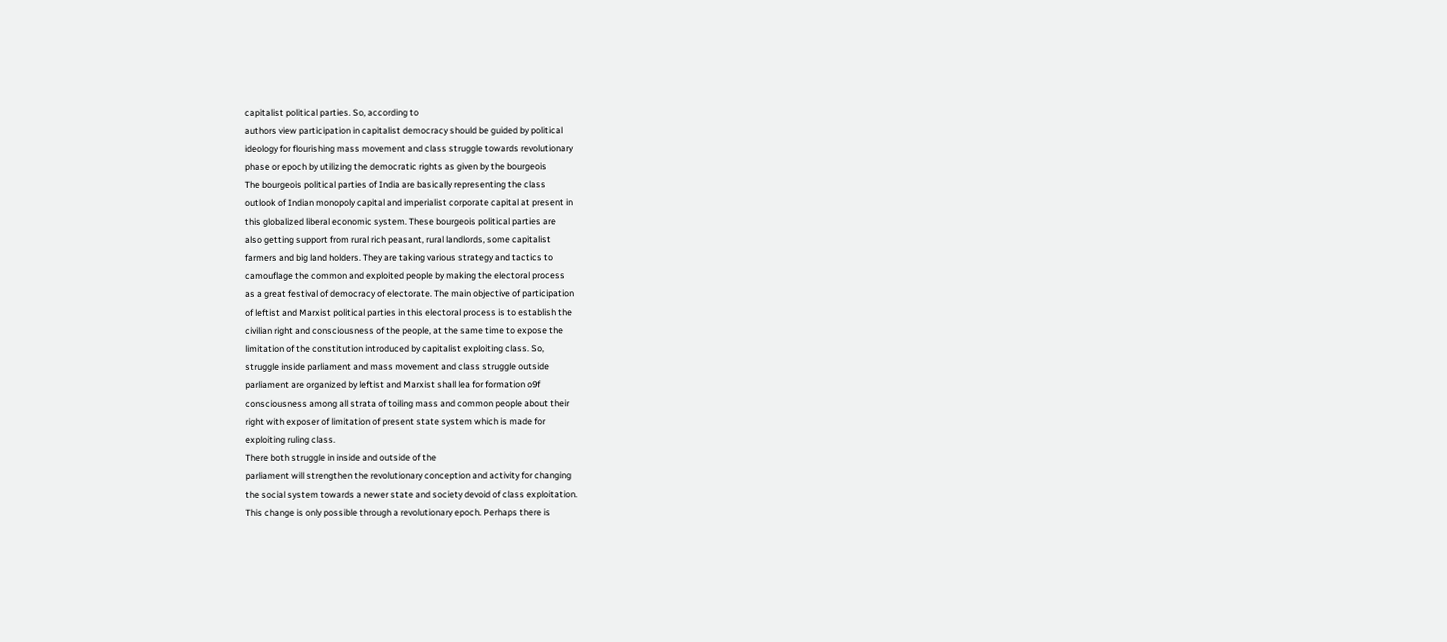capitalist political parties. So, according to
authors view participation in capitalist democracy should be guided by political
ideology for flourishing mass movement and class struggle towards revolutionary
phase or epoch by utilizing the democratic rights as given by the bourgeois
The bourgeois political parties of India are basically representing the class
outlook of Indian monopoly capital and imperialist corporate capital at present in
this globalized liberal economic system. These bourgeois political parties are
also getting support from rural rich peasant, rural landlords, some capitalist
farmers and big land holders. They are taking various strategy and tactics to
camouflage the common and exploited people by making the electoral process
as a great festival of democracy of electorate. The main objective of participation
of leftist and Marxist political parties in this electoral process is to establish the
civilian right and consciousness of the people, at the same time to expose the
limitation of the constitution introduced by capitalist exploiting class. So,
struggle inside parliament and mass movement and class struggle outside
parliament are organized by leftist and Marxist shall lea for formation o9f
consciousness among all strata of toiling mass and common people about their
right with exposer of limitation of present state system which is made for
exploiting ruling class.
There both struggle in inside and outside of the
parliament will strengthen the revolutionary conception and activity for changing
the social system towards a newer state and society devoid of class exploitation.
This change is only possible through a revolutionary epoch. Perhaps there is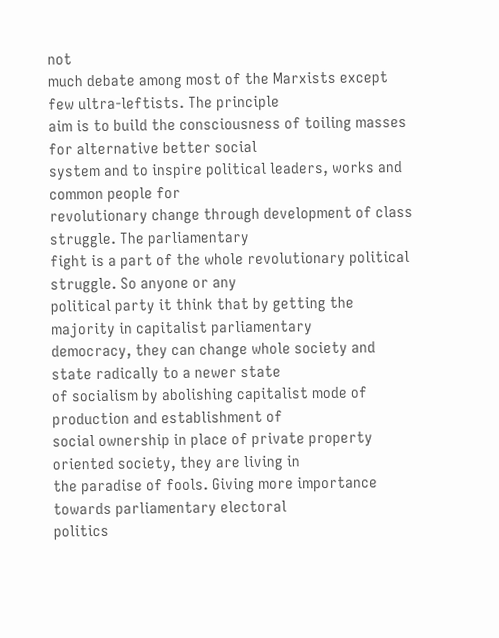not
much debate among most of the Marxists except few ultra-leftists. The principle
aim is to build the consciousness of toiling masses for alternative better social
system and to inspire political leaders, works and common people for
revolutionary change through development of class struggle. The parliamentary
fight is a part of the whole revolutionary political struggle. So anyone or any
political party it think that by getting the majority in capitalist parliamentary
democracy, they can change whole society and state radically to a newer state
of socialism by abolishing capitalist mode of production and establishment of
social ownership in place of private property oriented society, they are living in
the paradise of fools. Giving more importance towards parliamentary electoral
politics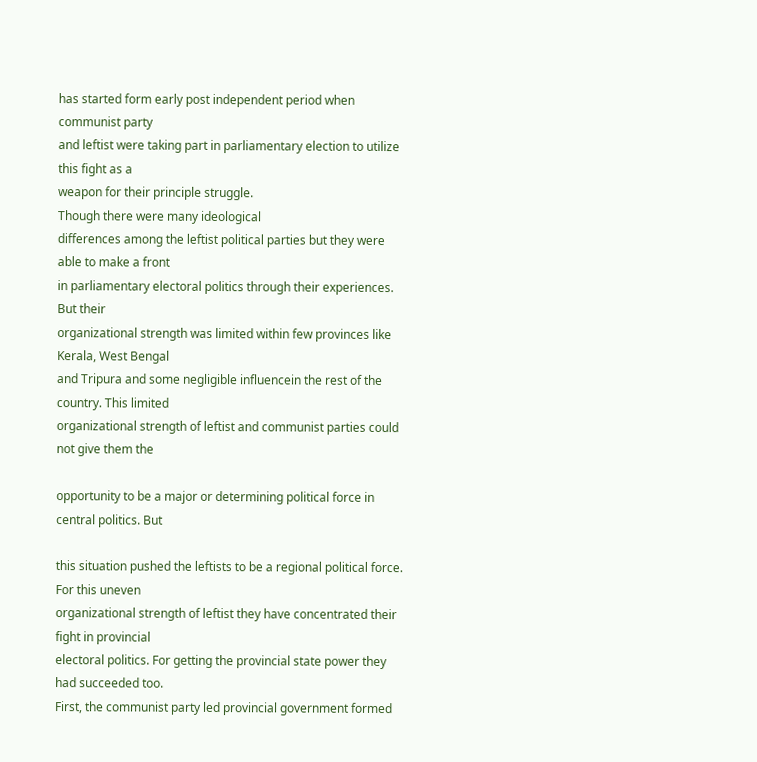has started form early post independent period when communist party
and leftist were taking part in parliamentary election to utilize this fight as a
weapon for their principle struggle.
Though there were many ideological
differences among the leftist political parties but they were able to make a front
in parliamentary electoral politics through their experiences.
But their
organizational strength was limited within few provinces like Kerala, West Bengal
and Tripura and some negligible influencein the rest of the country. This limited
organizational strength of leftist and communist parties could not give them the

opportunity to be a major or determining political force in central politics. But

this situation pushed the leftists to be a regional political force. For this uneven
organizational strength of leftist they have concentrated their fight in provincial
electoral politics. For getting the provincial state power they had succeeded too.
First, the communist party led provincial government formed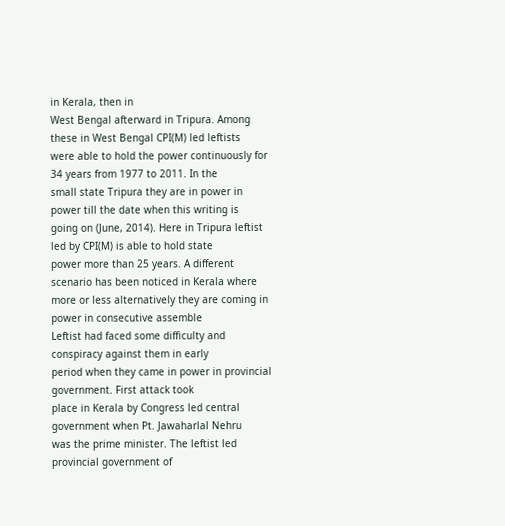in Kerala, then in
West Bengal afterward in Tripura. Among these in West Bengal CPI(M) led leftists
were able to hold the power continuously for 34 years from 1977 to 2011. In the
small state Tripura they are in power in power till the date when this writing is
going on (June, 2014). Here in Tripura leftist led by CPI(M) is able to hold state
power more than 25 years. A different scenario has been noticed in Kerala where
more or less alternatively they are coming in power in consecutive assemble
Leftist had faced some difficulty and conspiracy against them in early
period when they came in power in provincial government. First attack took
place in Kerala by Congress led central government when Pt. Jawaharlal Nehru
was the prime minister. The leftist led provincial government of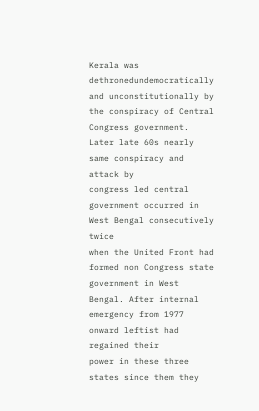Kerala was
dethronedundemocratically and unconstitutionally by the conspiracy of Central
Congress government. Later late 60s nearly same conspiracy and attack by
congress led central government occurred in West Bengal consecutively twice
when the United Front had formed non Congress state government in West
Bengal. After internal emergency from 1977 onward leftist had regained their
power in these three states since them they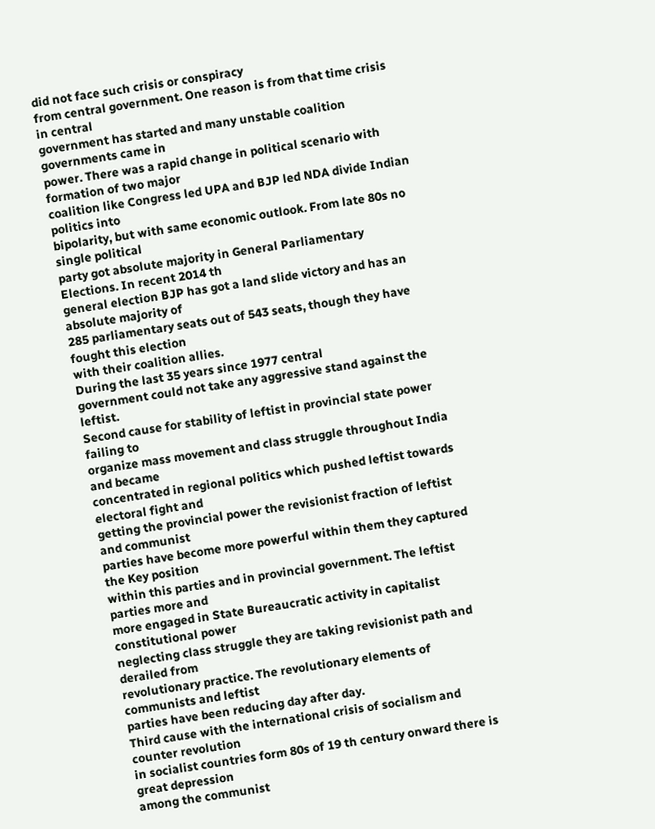did not face such crisis or conspiracy
from central government. One reason is from that time crisis in central
government has started and many unstable coalition governments came in
power. There was a rapid change in political scenario with formation of two major
coalition like Congress led UPA and BJP led NDA divide Indian politics into
bipolarity, but with same economic outlook. From late 80s no single political
party got absolute majority in General Parliamentary Elections. In recent 2014 th
general election BJP has got a land slide victory and has an absolute majority of
285 parliamentary seats out of 543 seats, though they have fought this election
with their coalition allies.
During the last 35 years since 1977 central
government could not take any aggressive stand against the leftist.
Second cause for stability of leftist in provincial state power failing to
organize mass movement and class struggle throughout India and became
concentrated in regional politics which pushed leftist towards electoral fight and
getting the provincial power the revisionist fraction of leftist and communist
parties have become more powerful within them they captured the Key position
within this parties and in provincial government. The leftist parties more and
more engaged in State Bureaucratic activity in capitalist constitutional power
neglecting class struggle they are taking revisionist path and derailed from
revolutionary practice. The revolutionary elements of communists and leftist
parties have been reducing day after day.
Third cause with the international crisis of socialism and counter revolution
in socialist countries form 80s of 19 th century onward there is great depression
among the communist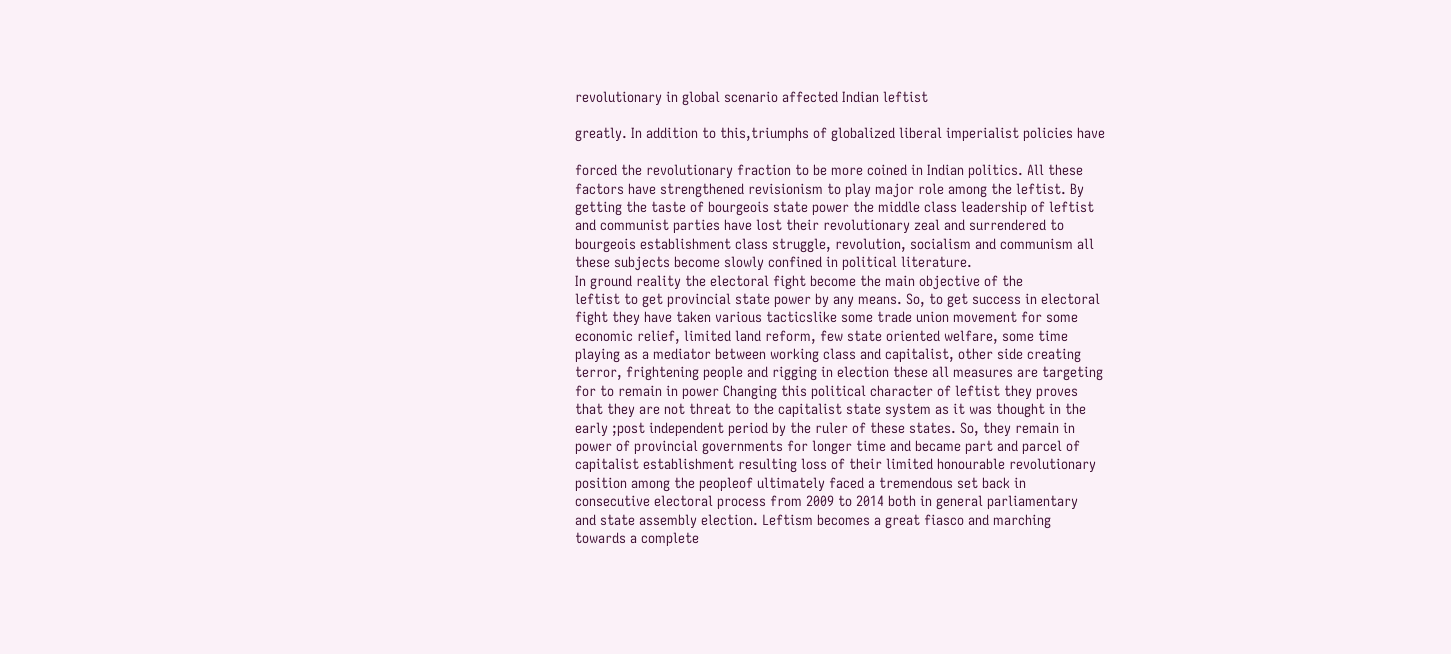revolutionary in global scenario affected Indian leftist

greatly. In addition to this,triumphs of globalized liberal imperialist policies have

forced the revolutionary fraction to be more coined in Indian politics. All these
factors have strengthened revisionism to play major role among the leftist. By
getting the taste of bourgeois state power the middle class leadership of leftist
and communist parties have lost their revolutionary zeal and surrendered to
bourgeois establishment class struggle, revolution, socialism and communism all
these subjects become slowly confined in political literature.
In ground reality the electoral fight become the main objective of the
leftist to get provincial state power by any means. So, to get success in electoral
fight they have taken various tacticslike some trade union movement for some
economic relief, limited land reform, few state oriented welfare, some time
playing as a mediator between working class and capitalist, other side creating
terror, frightening people and rigging in election these all measures are targeting
for to remain in power Changing this political character of leftist they proves
that they are not threat to the capitalist state system as it was thought in the
early ;post independent period by the ruler of these states. So, they remain in
power of provincial governments for longer time and became part and parcel of
capitalist establishment resulting loss of their limited honourable revolutionary
position among the peopleof ultimately faced a tremendous set back in
consecutive electoral process from 2009 to 2014 both in general parliamentary
and state assembly election. Leftism becomes a great fiasco and marching
towards a complete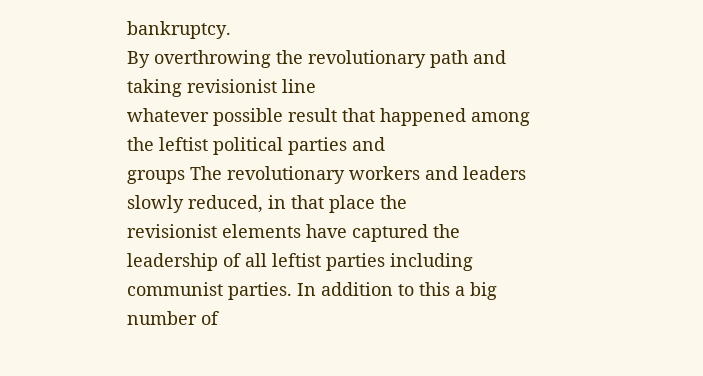bankruptcy.
By overthrowing the revolutionary path and taking revisionist line
whatever possible result that happened among the leftist political parties and
groups The revolutionary workers and leaders slowly reduced, in that place the
revisionist elements have captured the leadership of all leftist parties including
communist parties. In addition to this a big number of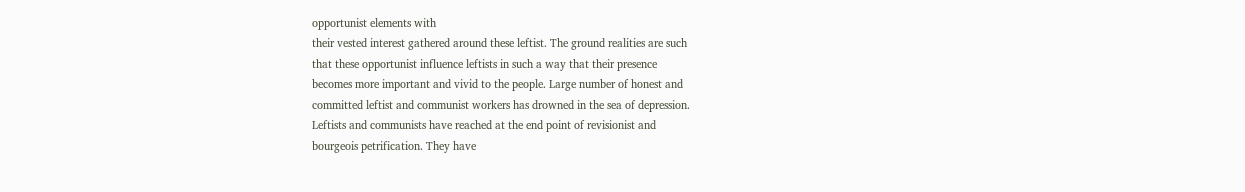opportunist elements with
their vested interest gathered around these leftist. The ground realities are such
that these opportunist influence leftists in such a way that their presence
becomes more important and vivid to the people. Large number of honest and
committed leftist and communist workers has drowned in the sea of depression.
Leftists and communists have reached at the end point of revisionist and
bourgeois petrification. They have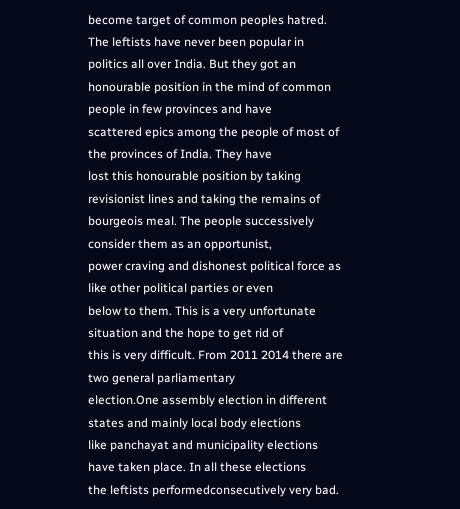become target of common peoples hatred.
The leftists have never been popular in politics all over India. But they got an
honourable position in the mind of common people in few provinces and have
scattered epics among the people of most of the provinces of India. They have
lost this honourable position by taking revisionist lines and taking the remains of
bourgeois meal. The people successively consider them as an opportunist,
power craving and dishonest political force as like other political parties or even
below to them. This is a very unfortunate situation and the hope to get rid of
this is very difficult. From 2011 2014 there are two general parliamentary
election.One assembly election in different states and mainly local body elections
like panchayat and municipality elections have taken place. In all these elections
the leftists performedconsecutively very bad.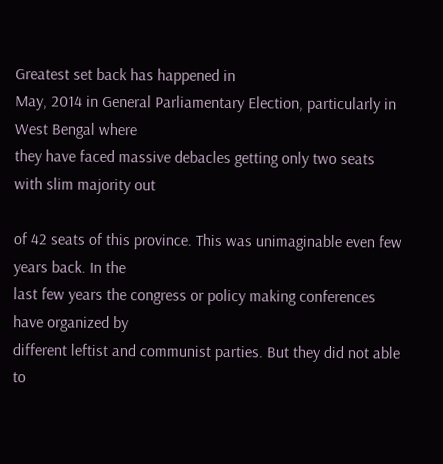Greatest set back has happened in
May, 2014 in General Parliamentary Election, particularly in West Bengal where
they have faced massive debacles getting only two seats with slim majority out

of 42 seats of this province. This was unimaginable even few years back. In the
last few years the congress or policy making conferences have organized by
different leftist and communist parties. But they did not able to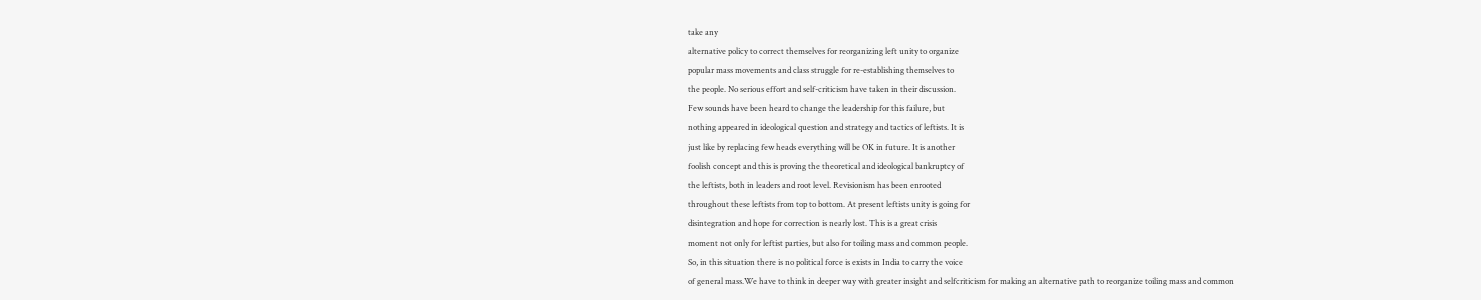take any
alternative policy to correct themselves for reorganizing left unity to organize
popular mass movements and class struggle for re-establishing themselves to
the people. No serious effort and self-criticism have taken in their discussion.
Few sounds have been heard to change the leadership for this failure, but
nothing appeared in ideological question and strategy and tactics of leftists. It is
just like by replacing few heads everything will be OK in future. It is another
foolish concept and this is proving the theoretical and ideological bankruptcy of
the leftists, both in leaders and root level. Revisionism has been enrooted
throughout these leftists from top to bottom. At present leftists unity is going for
disintegration and hope for correction is nearly lost. This is a great crisis
moment not only for leftist parties, but also for toiling mass and common people.
So, in this situation there is no political force is exists in India to carry the voice
of general mass.We have to think in deeper way with greater insight and selfcriticism for making an alternative path to reorganize toiling mass and common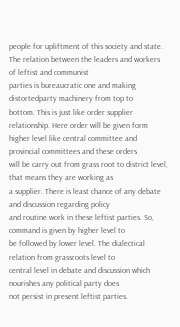people for upliftment of this society and state.
The relation between the leaders and workers of leftist and communist
parties is bureaucratic one and making distortedparty machinery from top to
bottom. This is just like order supplier relationship. Here order will be given form
higher level like central committee and provincial committees and these orders
will be carry out from grass root to district level, that means they are working as
a supplier. There is least chance of any debate and discussion regarding policy
and routine work in these leftist parties. So, command is given by higher level to
be followed by lower level. The dialectical relation from grassroots level to
central level in debate and discussion which nourishes any political party does
not persist in present leftist parties.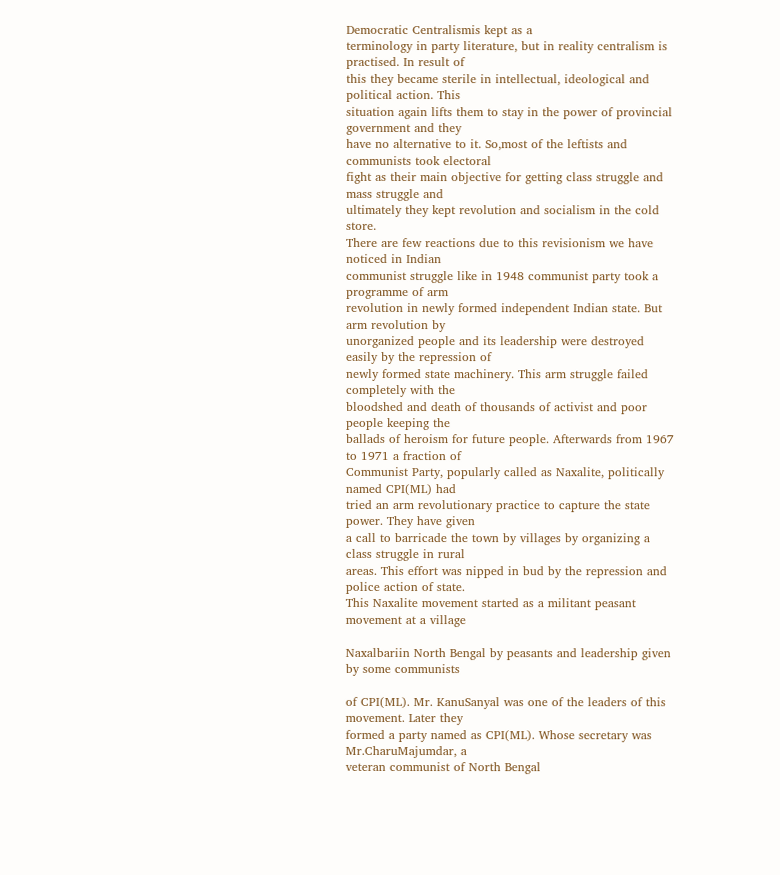Democratic Centralismis kept as a
terminology in party literature, but in reality centralism is practised. In result of
this they became sterile in intellectual, ideological and political action. This
situation again lifts them to stay in the power of provincial government and they
have no alternative to it. So,most of the leftists and communists took electoral
fight as their main objective for getting class struggle and mass struggle and
ultimately they kept revolution and socialism in the cold store.
There are few reactions due to this revisionism we have noticed in Indian
communist struggle like in 1948 communist party took a programme of arm
revolution in newly formed independent Indian state. But arm revolution by
unorganized people and its leadership were destroyed easily by the repression of
newly formed state machinery. This arm struggle failed completely with the
bloodshed and death of thousands of activist and poor people keeping the
ballads of heroism for future people. Afterwards from 1967 to 1971 a fraction of
Communist Party, popularly called as Naxalite, politically named CPI(ML) had
tried an arm revolutionary practice to capture the state power. They have given
a call to barricade the town by villages by organizing a class struggle in rural
areas. This effort was nipped in bud by the repression and police action of state.
This Naxalite movement started as a militant peasant movement at a village

Naxalbariin North Bengal by peasants and leadership given by some communists

of CPI(ML). Mr. KanuSanyal was one of the leaders of this movement. Later they
formed a party named as CPI(ML). Whose secretary was Mr.CharuMajumdar, a
veteran communist of North Bengal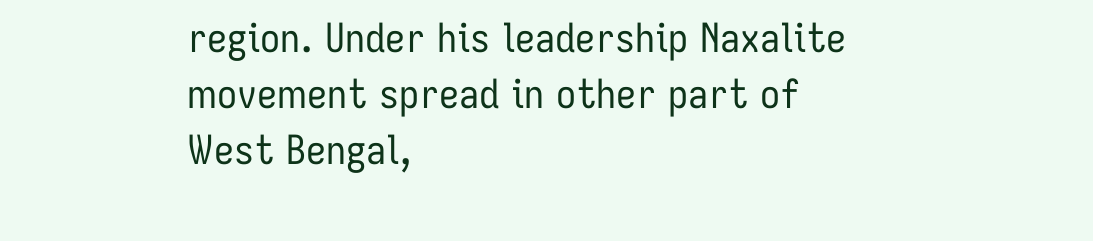region. Under his leadership Naxalite
movement spread in other part of West Bengal,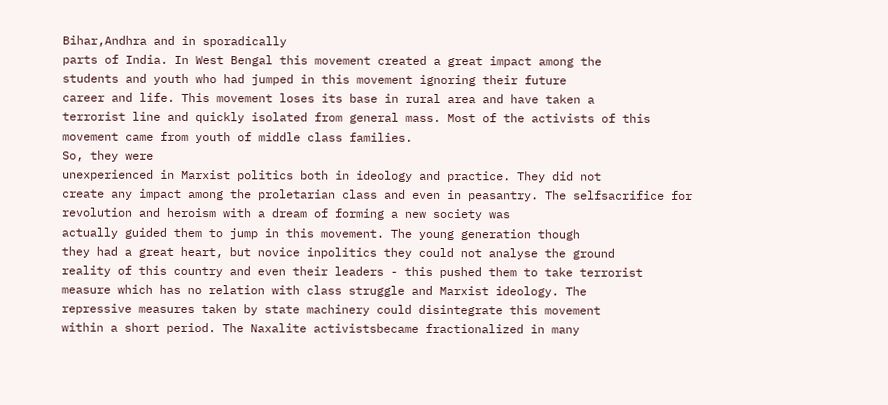Bihar,Andhra and in sporadically
parts of India. In West Bengal this movement created a great impact among the
students and youth who had jumped in this movement ignoring their future
career and life. This movement loses its base in rural area and have taken a
terrorist line and quickly isolated from general mass. Most of the activists of this
movement came from youth of middle class families.
So, they were
unexperienced in Marxist politics both in ideology and practice. They did not
create any impact among the proletarian class and even in peasantry. The selfsacrifice for revolution and heroism with a dream of forming a new society was
actually guided them to jump in this movement. The young generation though
they had a great heart, but novice inpolitics they could not analyse the ground
reality of this country and even their leaders - this pushed them to take terrorist
measure which has no relation with class struggle and Marxist ideology. The
repressive measures taken by state machinery could disintegrate this movement
within a short period. The Naxalite activistsbecame fractionalized in many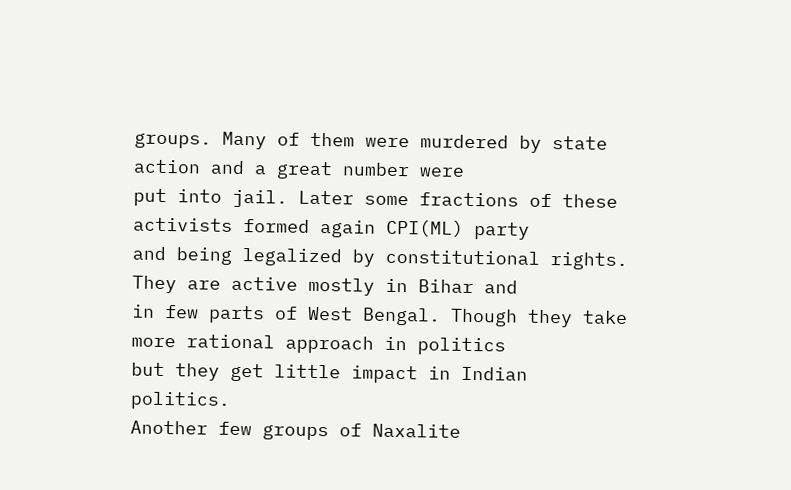groups. Many of them were murdered by state action and a great number were
put into jail. Later some fractions of these activists formed again CPI(ML) party
and being legalized by constitutional rights. They are active mostly in Bihar and
in few parts of West Bengal. Though they take more rational approach in politics
but they get little impact in Indian politics.
Another few groups of Naxalite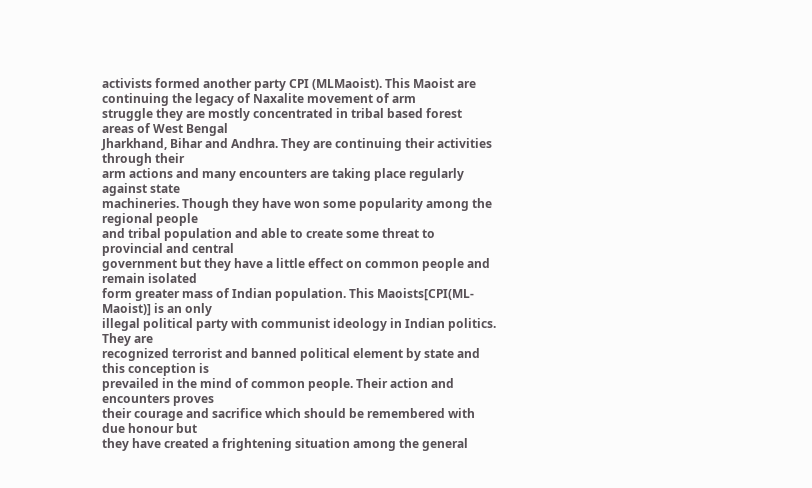activists formed another party CPI (MLMaoist). This Maoist are continuing the legacy of Naxalite movement of arm
struggle they are mostly concentrated in tribal based forest areas of West Bengal
Jharkhand, Bihar and Andhra. They are continuing their activities through their
arm actions and many encounters are taking place regularly against state
machineries. Though they have won some popularity among the regional people
and tribal population and able to create some threat to provincial and central
government but they have a little effect on common people and remain isolated
form greater mass of Indian population. This Maoists[CPI(ML-Maoist)] is an only
illegal political party with communist ideology in Indian politics. They are
recognized terrorist and banned political element by state and this conception is
prevailed in the mind of common people. Their action and encounters proves
their courage and sacrifice which should be remembered with due honour but
they have created a frightening situation among the general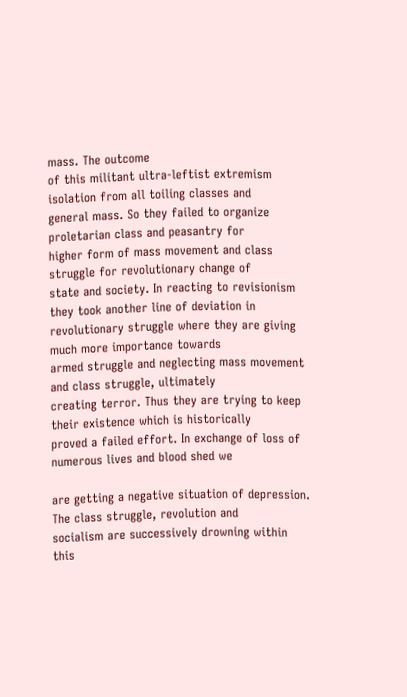mass. The outcome
of this militant ultra-leftist extremism isolation from all toiling classes and
general mass. So they failed to organize proletarian class and peasantry for
higher form of mass movement and class struggle for revolutionary change of
state and society. In reacting to revisionism they took another line of deviation in
revolutionary struggle where they are giving much more importance towards
armed struggle and neglecting mass movement and class struggle, ultimately
creating terror. Thus they are trying to keep their existence which is historically
proved a failed effort. In exchange of loss of numerous lives and blood shed we

are getting a negative situation of depression. The class struggle, revolution and
socialism are successively drowning within this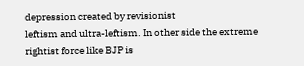depression created by revisionist
leftism and ultra-leftism. In other side the extreme rightist force like BJP is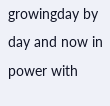growingday by day and now in power with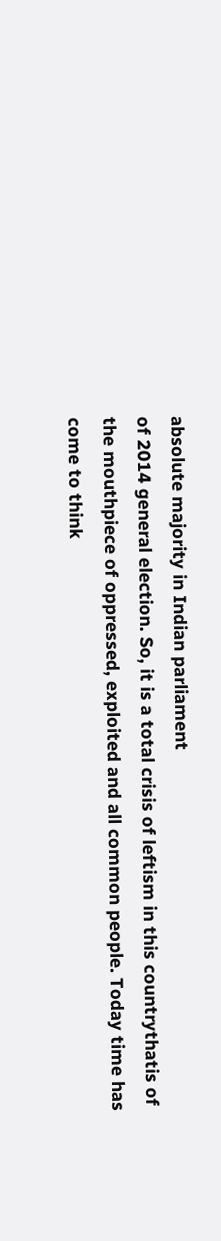absolute majority in Indian parliament
of 2014 general election. So, it is a total crisis of leftism in this countrythatis of
the mouthpiece of oppressed, exploited and all common people. Today time has
come to think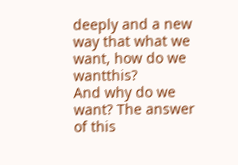deeply and a new way that what we want, how do we wantthis?
And why do we want? The answer of this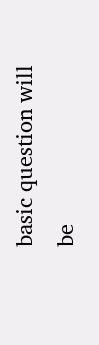basic question will be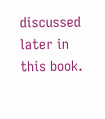discussed later in
this book.